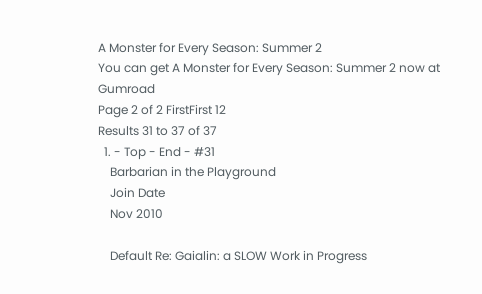A Monster for Every Season: Summer 2
You can get A Monster for Every Season: Summer 2 now at Gumroad
Page 2 of 2 FirstFirst 12
Results 31 to 37 of 37
  1. - Top - End - #31
    Barbarian in the Playground
    Join Date
    Nov 2010

    Default Re: Gaialin: a SLOW Work in Progress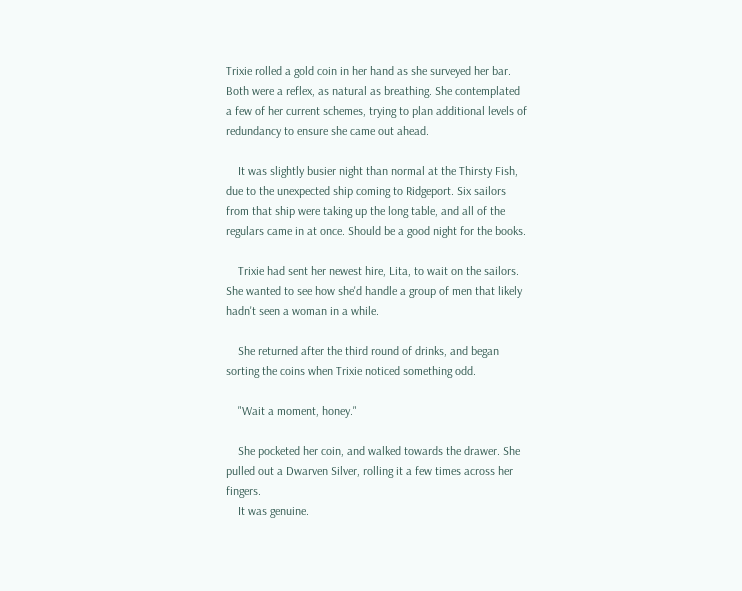Trixie rolled a gold coin in her hand as she surveyed her bar. Both were a reflex, as natural as breathing. She contemplated a few of her current schemes, trying to plan additional levels of redundancy to ensure she came out ahead.

    It was slightly busier night than normal at the Thirsty Fish, due to the unexpected ship coming to Ridgeport. Six sailors from that ship were taking up the long table, and all of the regulars came in at once. Should be a good night for the books.

    Trixie had sent her newest hire, Lita, to wait on the sailors. She wanted to see how she'd handle a group of men that likely hadn't seen a woman in a while.

    She returned after the third round of drinks, and began sorting the coins when Trixie noticed something odd.

    "Wait a moment, honey."

    She pocketed her coin, and walked towards the drawer. She pulled out a Dwarven Silver, rolling it a few times across her fingers.
    It was genuine.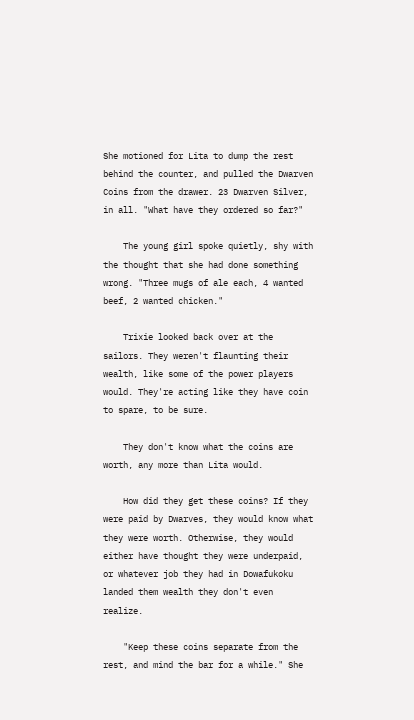She motioned for Lita to dump the rest behind the counter, and pulled the Dwarven Coins from the drawer. 23 Dwarven Silver, in all. "What have they ordered so far?"

    The young girl spoke quietly, shy with the thought that she had done something wrong. "Three mugs of ale each, 4 wanted beef, 2 wanted chicken."

    Trixie looked back over at the sailors. They weren't flaunting their wealth, like some of the power players would. They're acting like they have coin to spare, to be sure.

    They don't know what the coins are worth, any more than Lita would.

    How did they get these coins? If they were paid by Dwarves, they would know what they were worth. Otherwise, they would either have thought they were underpaid, or whatever job they had in Dowafukoku landed them wealth they don't even realize.

    "Keep these coins separate from the rest, and mind the bar for a while." She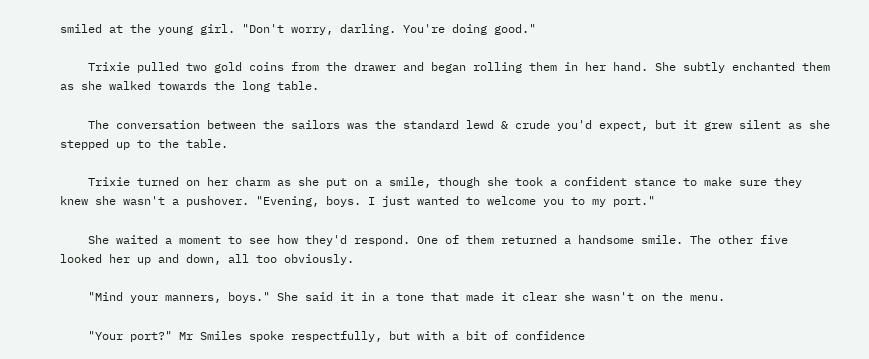smiled at the young girl. "Don't worry, darling. You're doing good."

    Trixie pulled two gold coins from the drawer and began rolling them in her hand. She subtly enchanted them as she walked towards the long table.

    The conversation between the sailors was the standard lewd & crude you'd expect, but it grew silent as she stepped up to the table.

    Trixie turned on her charm as she put on a smile, though she took a confident stance to make sure they knew she wasn't a pushover. "Evening, boys. I just wanted to welcome you to my port."

    She waited a moment to see how they'd respond. One of them returned a handsome smile. The other five looked her up and down, all too obviously.

    "Mind your manners, boys." She said it in a tone that made it clear she wasn't on the menu.

    "Your port?" Mr Smiles spoke respectfully, but with a bit of confidence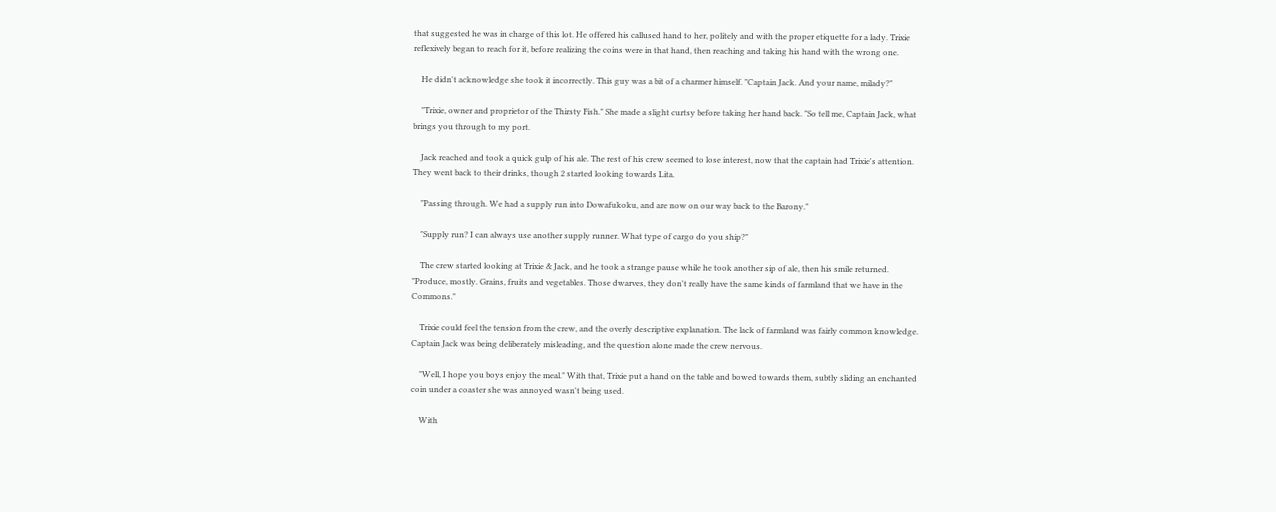that suggested he was in charge of this lot. He offered his callused hand to her, politely and with the proper etiquette for a lady. Trixie reflexively began to reach for it, before realizing the coins were in that hand, then reaching and taking his hand with the wrong one.

    He didn't acknowledge she took it incorrectly. This guy was a bit of a charmer himself. "Captain Jack. And your name, milady?"

    "Trixie, owner and proprietor of the Thirsty Fish." She made a slight curtsy before taking her hand back. "So tell me, Captain Jack, what brings you through to my port.

    Jack reached and took a quick gulp of his ale. The rest of his crew seemed to lose interest, now that the captain had Trixie's attention. They went back to their drinks, though 2 started looking towards Lita.

    "Passing through. We had a supply run into Dowafukoku, and are now on our way back to the Barony."

    "Supply run? I can always use another supply runner. What type of cargo do you ship?"

    The crew started looking at Trixie & Jack, and he took a strange pause while he took another sip of ale, then his smile returned. "Produce, mostly. Grains, fruits and vegetables. Those dwarves, they don't really have the same kinds of farmland that we have in the Commons."

    Trixie could feel the tension from the crew, and the overly descriptive explanation. The lack of farmland was fairly common knowledge. Captain Jack was being deliberately misleading, and the question alone made the crew nervous.

    "Well, I hope you boys enjoy the meal." With that, Trixie put a hand on the table and bowed towards them, subtly sliding an enchanted coin under a coaster she was annoyed wasn't being used.

    With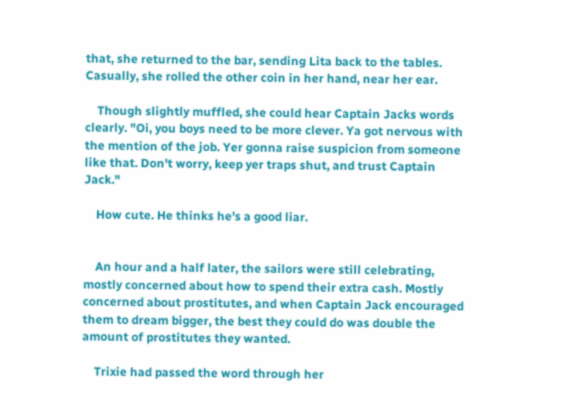that, she returned to the bar, sending Lita back to the tables. Casually, she rolled the other coin in her hand, near her ear.

    Though slightly muffled, she could hear Captain Jacks words clearly. "Oi, you boys need to be more clever. Ya got nervous with the mention of the job. Yer gonna raise suspicion from someone like that. Don't worry, keep yer traps shut, and trust Captain Jack."

    How cute. He thinks he's a good liar.


    An hour and a half later, the sailors were still celebrating, mostly concerned about how to spend their extra cash. Mostly concerned about prostitutes, and when Captain Jack encouraged them to dream bigger, the best they could do was double the amount of prostitutes they wanted.

    Trixie had passed the word through her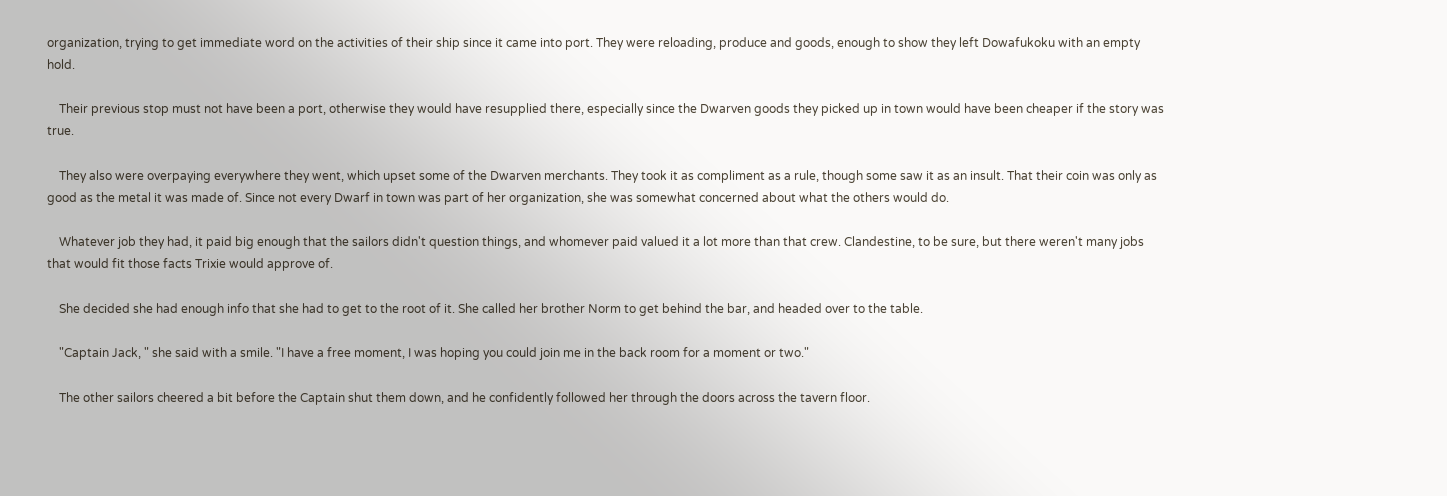organization, trying to get immediate word on the activities of their ship since it came into port. They were reloading, produce and goods, enough to show they left Dowafukoku with an empty hold.

    Their previous stop must not have been a port, otherwise they would have resupplied there, especially since the Dwarven goods they picked up in town would have been cheaper if the story was true.

    They also were overpaying everywhere they went, which upset some of the Dwarven merchants. They took it as compliment as a rule, though some saw it as an insult. That their coin was only as good as the metal it was made of. Since not every Dwarf in town was part of her organization, she was somewhat concerned about what the others would do.

    Whatever job they had, it paid big enough that the sailors didn't question things, and whomever paid valued it a lot more than that crew. Clandestine, to be sure, but there weren't many jobs that would fit those facts Trixie would approve of.

    She decided she had enough info that she had to get to the root of it. She called her brother Norm to get behind the bar, and headed over to the table.

    "Captain Jack, " she said with a smile. "I have a free moment, I was hoping you could join me in the back room for a moment or two."

    The other sailors cheered a bit before the Captain shut them down, and he confidently followed her through the doors across the tavern floor.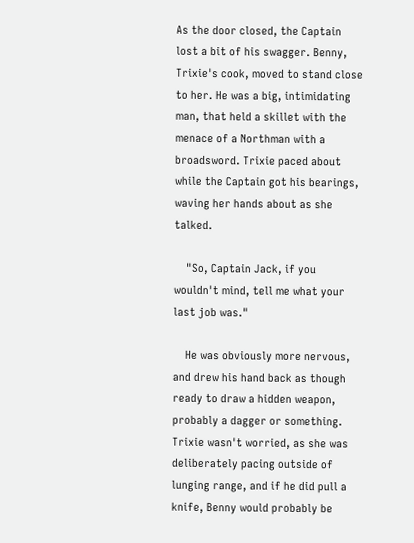As the door closed, the Captain lost a bit of his swagger. Benny, Trixie's cook, moved to stand close to her. He was a big, intimidating man, that held a skillet with the menace of a Northman with a broadsword. Trixie paced about while the Captain got his bearings, waving her hands about as she talked.

    "So, Captain Jack, if you wouldn't mind, tell me what your last job was."

    He was obviously more nervous, and drew his hand back as though ready to draw a hidden weapon, probably a dagger or something. Trixie wasn't worried, as she was deliberately pacing outside of lunging range, and if he did pull a knife, Benny would probably be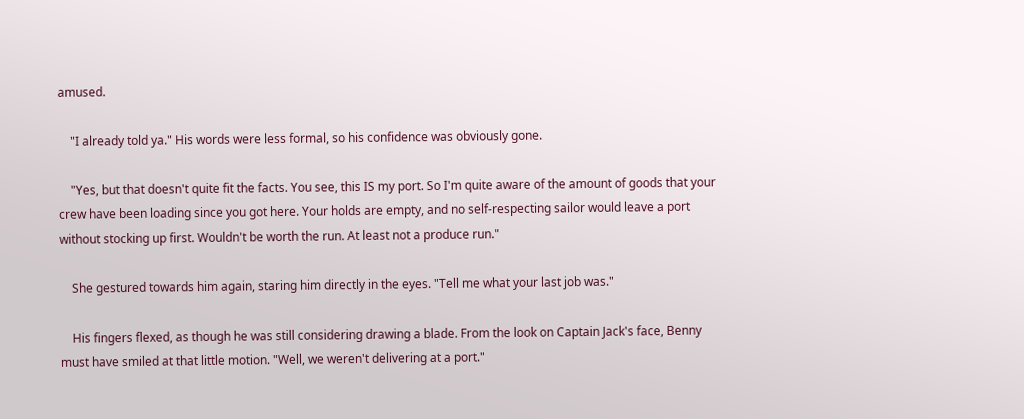amused.

    "I already told ya." His words were less formal, so his confidence was obviously gone.

    "Yes, but that doesn't quite fit the facts. You see, this IS my port. So I'm quite aware of the amount of goods that your crew have been loading since you got here. Your holds are empty, and no self-respecting sailor would leave a port without stocking up first. Wouldn't be worth the run. At least not a produce run."

    She gestured towards him again, staring him directly in the eyes. "Tell me what your last job was."

    His fingers flexed, as though he was still considering drawing a blade. From the look on Captain Jack's face, Benny must have smiled at that little motion. "Well, we weren't delivering at a port."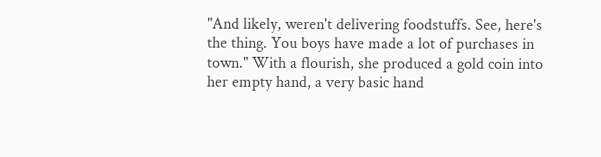"And likely, weren't delivering foodstuffs. See, here's the thing. You boys have made a lot of purchases in town." With a flourish, she produced a gold coin into her empty hand, a very basic hand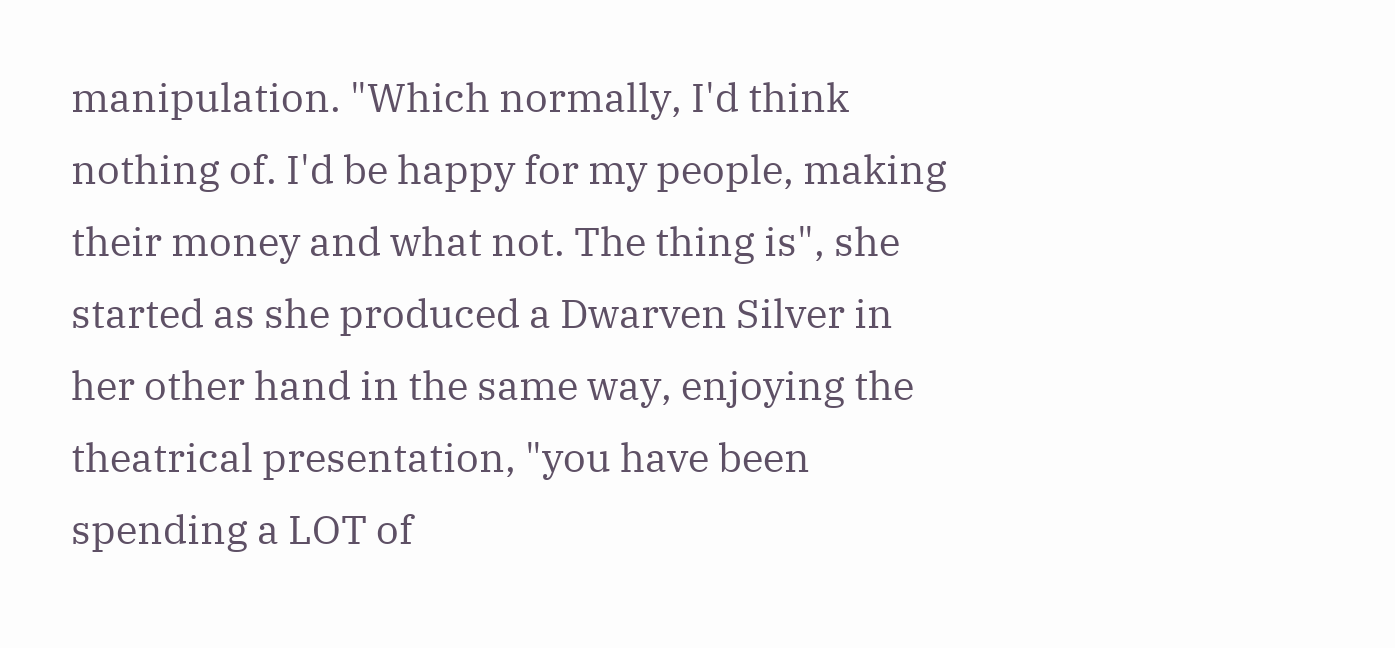manipulation. "Which normally, I'd think nothing of. I'd be happy for my people, making their money and what not. The thing is", she started as she produced a Dwarven Silver in her other hand in the same way, enjoying the theatrical presentation, "you have been spending a LOT of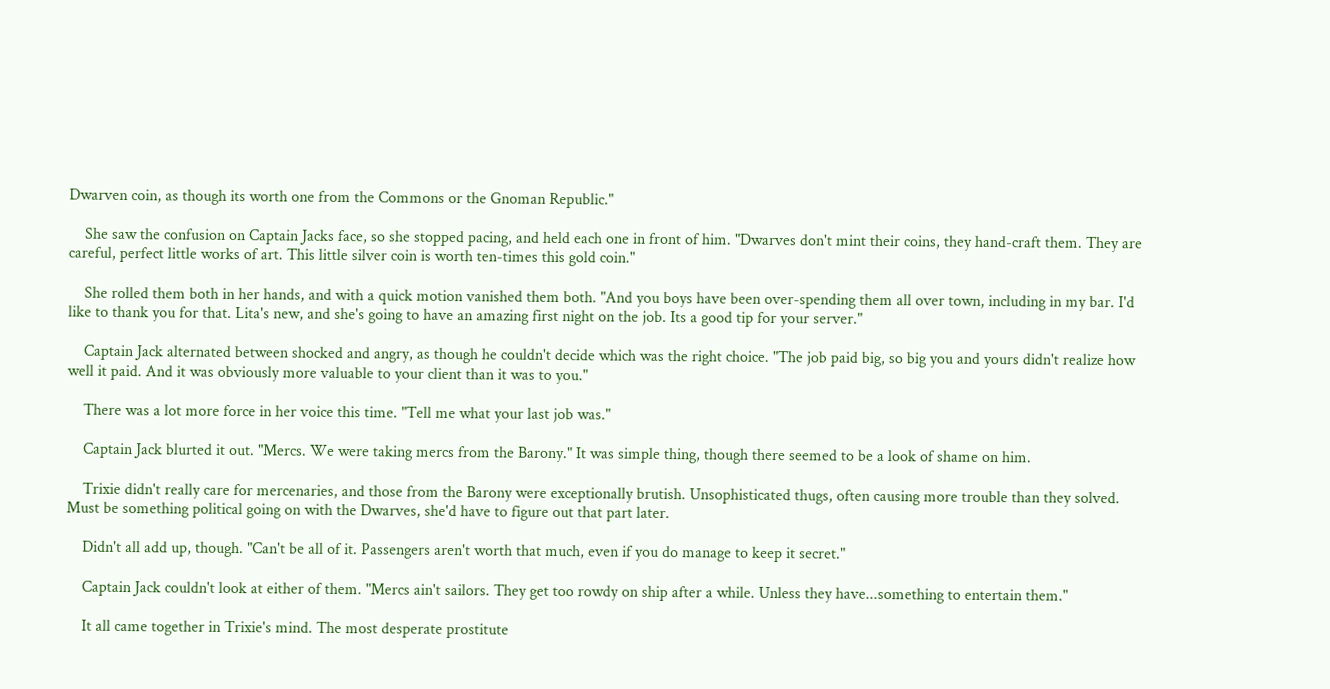Dwarven coin, as though its worth one from the Commons or the Gnoman Republic."

    She saw the confusion on Captain Jacks face, so she stopped pacing, and held each one in front of him. "Dwarves don't mint their coins, they hand-craft them. They are careful, perfect little works of art. This little silver coin is worth ten-times this gold coin."

    She rolled them both in her hands, and with a quick motion vanished them both. "And you boys have been over-spending them all over town, including in my bar. I'd like to thank you for that. Lita's new, and she's going to have an amazing first night on the job. Its a good tip for your server."

    Captain Jack alternated between shocked and angry, as though he couldn't decide which was the right choice. "The job paid big, so big you and yours didn't realize how well it paid. And it was obviously more valuable to your client than it was to you."

    There was a lot more force in her voice this time. "Tell me what your last job was."

    Captain Jack blurted it out. "Mercs. We were taking mercs from the Barony." It was simple thing, though there seemed to be a look of shame on him.

    Trixie didn't really care for mercenaries, and those from the Barony were exceptionally brutish. Unsophisticated thugs, often causing more trouble than they solved. Must be something political going on with the Dwarves, she'd have to figure out that part later.

    Didn't all add up, though. "Can't be all of it. Passengers aren't worth that much, even if you do manage to keep it secret."

    Captain Jack couldn't look at either of them. "Mercs ain't sailors. They get too rowdy on ship after a while. Unless they have...something to entertain them."

    It all came together in Trixie's mind. The most desperate prostitute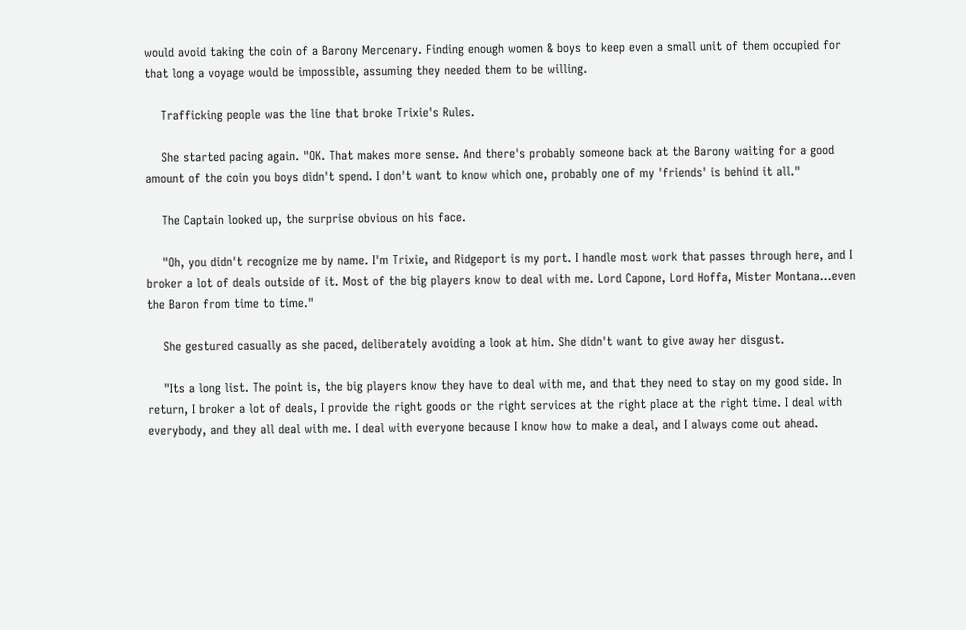would avoid taking the coin of a Barony Mercenary. Finding enough women & boys to keep even a small unit of them occupied for that long a voyage would be impossible, assuming they needed them to be willing.

    Trafficking people was the line that broke Trixie's Rules.

    She started pacing again. "OK. That makes more sense. And there's probably someone back at the Barony waiting for a good amount of the coin you boys didn't spend. I don't want to know which one, probably one of my 'friends' is behind it all."

    The Captain looked up, the surprise obvious on his face.

    "Oh, you didn't recognize me by name. I'm Trixie, and Ridgeport is my port. I handle most work that passes through here, and I broker a lot of deals outside of it. Most of the big players know to deal with me. Lord Capone, Lord Hoffa, Mister Montana...even the Baron from time to time."

    She gestured casually as she paced, deliberately avoiding a look at him. She didn't want to give away her disgust.

    "Its a long list. The point is, the big players know they have to deal with me, and that they need to stay on my good side. In return, I broker a lot of deals, I provide the right goods or the right services at the right place at the right time. I deal with everybody, and they all deal with me. I deal with everyone because I know how to make a deal, and I always come out ahead.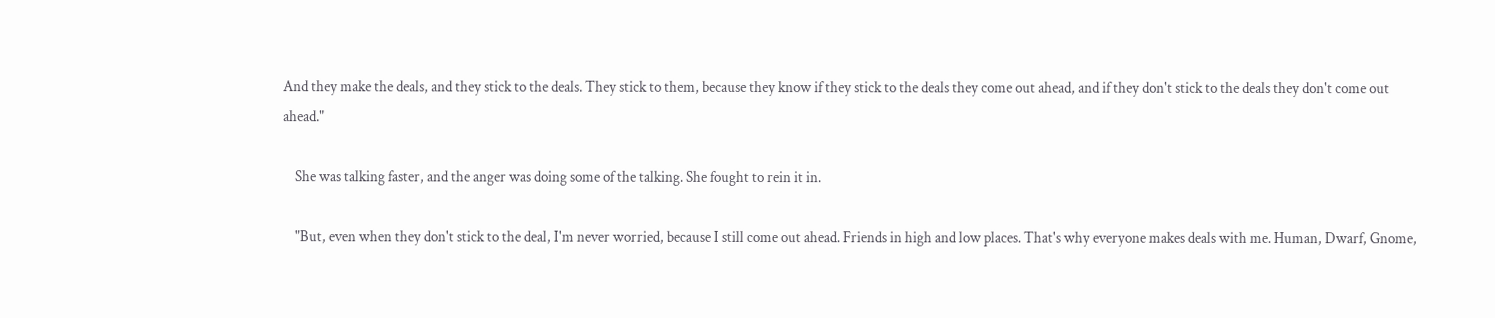And they make the deals, and they stick to the deals. They stick to them, because they know if they stick to the deals they come out ahead, and if they don't stick to the deals they don't come out ahead."

    She was talking faster, and the anger was doing some of the talking. She fought to rein it in.

    "But, even when they don't stick to the deal, I'm never worried, because I still come out ahead. Friends in high and low places. That's why everyone makes deals with me. Human, Dwarf, Gnome,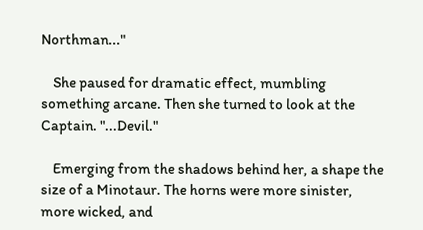Northman..."

    She paused for dramatic effect, mumbling something arcane. Then she turned to look at the Captain. "...Devil."

    Emerging from the shadows behind her, a shape the size of a Minotaur. The horns were more sinister, more wicked, and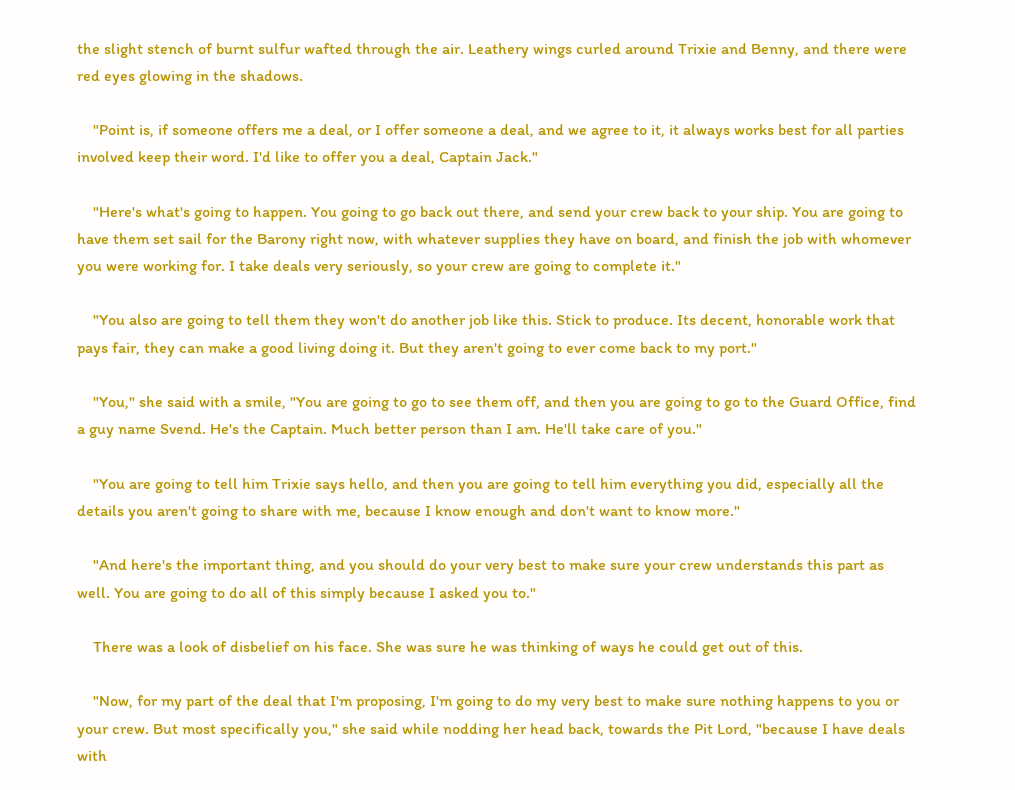the slight stench of burnt sulfur wafted through the air. Leathery wings curled around Trixie and Benny, and there were red eyes glowing in the shadows.

    "Point is, if someone offers me a deal, or I offer someone a deal, and we agree to it, it always works best for all parties involved keep their word. I'd like to offer you a deal, Captain Jack."

    "Here's what's going to happen. You going to go back out there, and send your crew back to your ship. You are going to have them set sail for the Barony right now, with whatever supplies they have on board, and finish the job with whomever you were working for. I take deals very seriously, so your crew are going to complete it."

    "You also are going to tell them they won't do another job like this. Stick to produce. Its decent, honorable work that pays fair, they can make a good living doing it. But they aren't going to ever come back to my port."

    "You," she said with a smile, "You are going to go to see them off, and then you are going to go to the Guard Office, find a guy name Svend. He's the Captain. Much better person than I am. He'll take care of you."

    "You are going to tell him Trixie says hello, and then you are going to tell him everything you did, especially all the details you aren't going to share with me, because I know enough and don't want to know more."

    "And here's the important thing, and you should do your very best to make sure your crew understands this part as well. You are going to do all of this simply because I asked you to."

    There was a look of disbelief on his face. She was sure he was thinking of ways he could get out of this.

    "Now, for my part of the deal that I'm proposing, I'm going to do my very best to make sure nothing happens to you or your crew. But most specifically you," she said while nodding her head back, towards the Pit Lord, "because I have deals with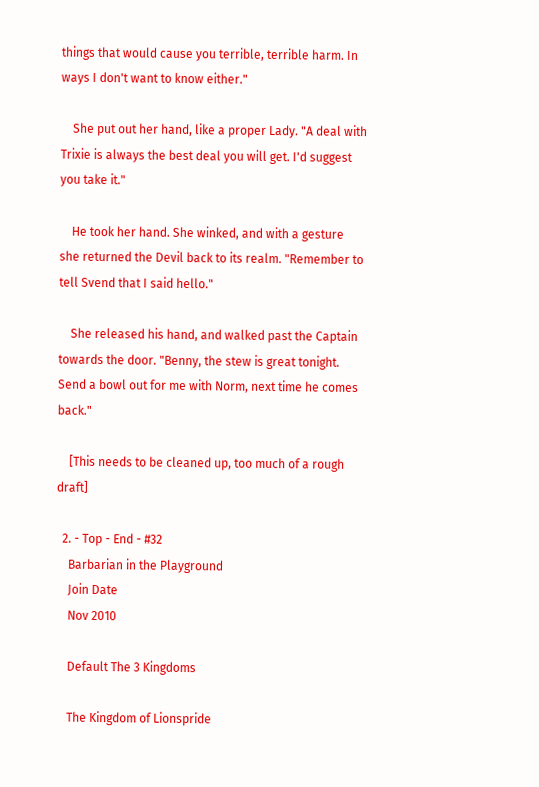things that would cause you terrible, terrible harm. In ways I don't want to know either."

    She put out her hand, like a proper Lady. "A deal with Trixie is always the best deal you will get. I'd suggest you take it."

    He took her hand. She winked, and with a gesture she returned the Devil back to its realm. "Remember to tell Svend that I said hello."

    She released his hand, and walked past the Captain towards the door. "Benny, the stew is great tonight. Send a bowl out for me with Norm, next time he comes back."

    [This needs to be cleaned up, too much of a rough draft]

  2. - Top - End - #32
    Barbarian in the Playground
    Join Date
    Nov 2010

    Default The 3 Kingdoms

    The Kingdom of Lionspride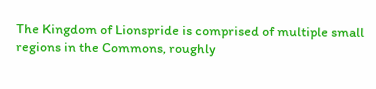The Kingdom of Lionspride is comprised of multiple small regions in the Commons, roughly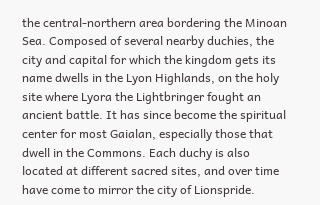the central-northern area bordering the Minoan Sea. Composed of several nearby duchies, the city and capital for which the kingdom gets its name dwells in the Lyon Highlands, on the holy site where Lyora the Lightbringer fought an ancient battle. It has since become the spiritual center for most Gaialan, especially those that dwell in the Commons. Each duchy is also located at different sacred sites, and over time have come to mirror the city of Lionspride.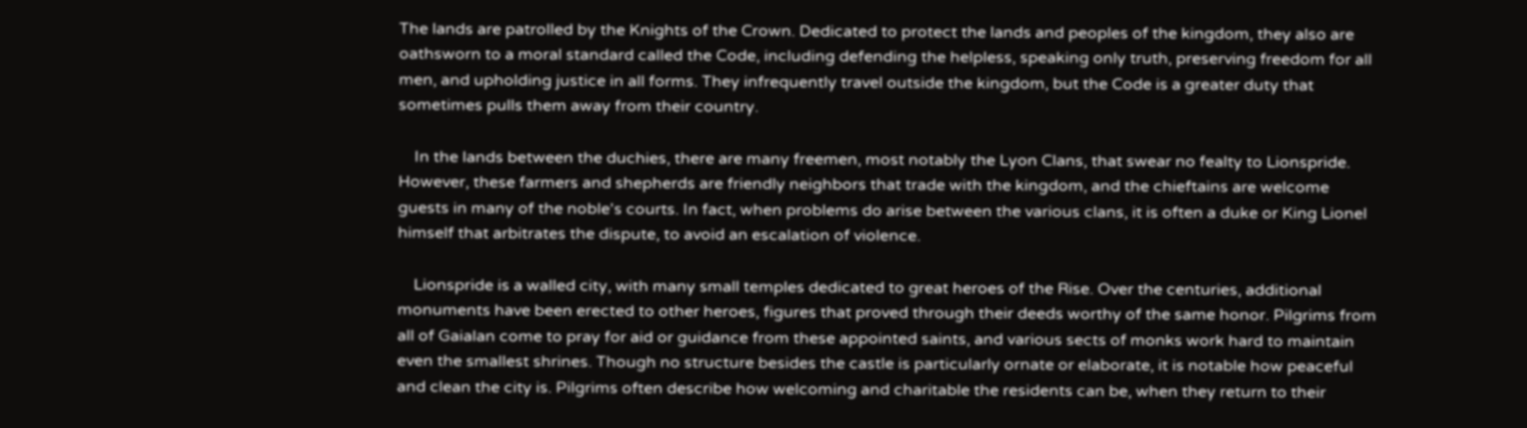The lands are patrolled by the Knights of the Crown. Dedicated to protect the lands and peoples of the kingdom, they also are oathsworn to a moral standard called the Code, including defending the helpless, speaking only truth, preserving freedom for all men, and upholding justice in all forms. They infrequently travel outside the kingdom, but the Code is a greater duty that sometimes pulls them away from their country.

    In the lands between the duchies, there are many freemen, most notably the Lyon Clans, that swear no fealty to Lionspride. However, these farmers and shepherds are friendly neighbors that trade with the kingdom, and the chieftains are welcome guests in many of the noble's courts. In fact, when problems do arise between the various clans, it is often a duke or King Lionel himself that arbitrates the dispute, to avoid an escalation of violence.

    Lionspride is a walled city, with many small temples dedicated to great heroes of the Rise. Over the centuries, additional monuments have been erected to other heroes, figures that proved through their deeds worthy of the same honor. Pilgrims from all of Gaialan come to pray for aid or guidance from these appointed saints, and various sects of monks work hard to maintain even the smallest shrines. Though no structure besides the castle is particularly ornate or elaborate, it is notable how peaceful and clean the city is. Pilgrims often describe how welcoming and charitable the residents can be, when they return to their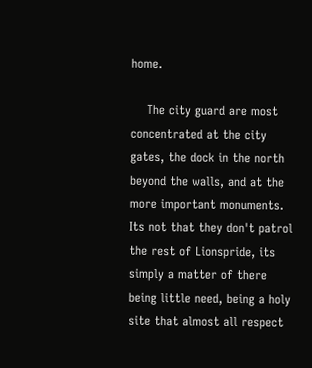home.

    The city guard are most concentrated at the city gates, the dock in the north beyond the walls, and at the more important monuments. Its not that they don't patrol the rest of Lionspride, its simply a matter of there being little need, being a holy site that almost all respect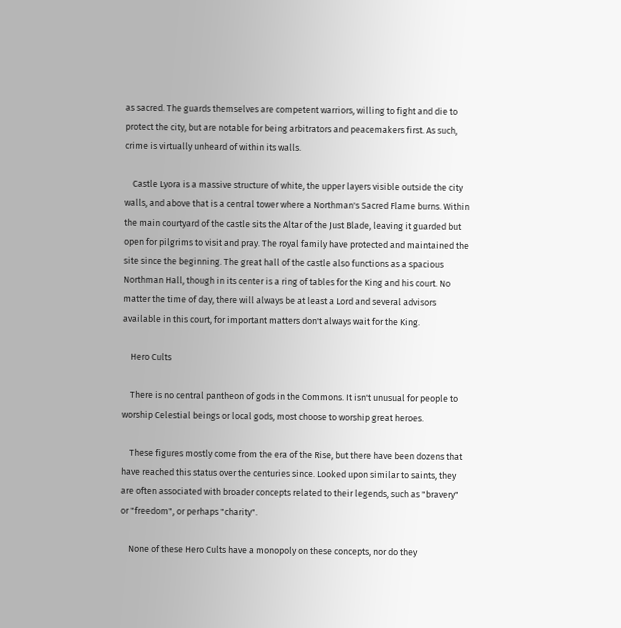as sacred. The guards themselves are competent warriors, willing to fight and die to protect the city, but are notable for being arbitrators and peacemakers first. As such, crime is virtually unheard of within its walls.

    Castle Lyora is a massive structure of white, the upper layers visible outside the city walls, and above that is a central tower where a Northman's Sacred Flame burns. Within the main courtyard of the castle sits the Altar of the Just Blade, leaving it guarded but open for pilgrims to visit and pray. The royal family have protected and maintained the site since the beginning. The great hall of the castle also functions as a spacious Northman Hall, though in its center is a ring of tables for the King and his court. No matter the time of day, there will always be at least a Lord and several advisors available in this court, for important matters don't always wait for the King.

    Hero Cults

    There is no central pantheon of gods in the Commons. It isn't unusual for people to worship Celestial beings or local gods, most choose to worship great heroes.

    These figures mostly come from the era of the Rise, but there have been dozens that have reached this status over the centuries since. Looked upon similar to saints, they are often associated with broader concepts related to their legends, such as "bravery" or "freedom", or perhaps "charity".

    None of these Hero Cults have a monopoly on these concepts, nor do they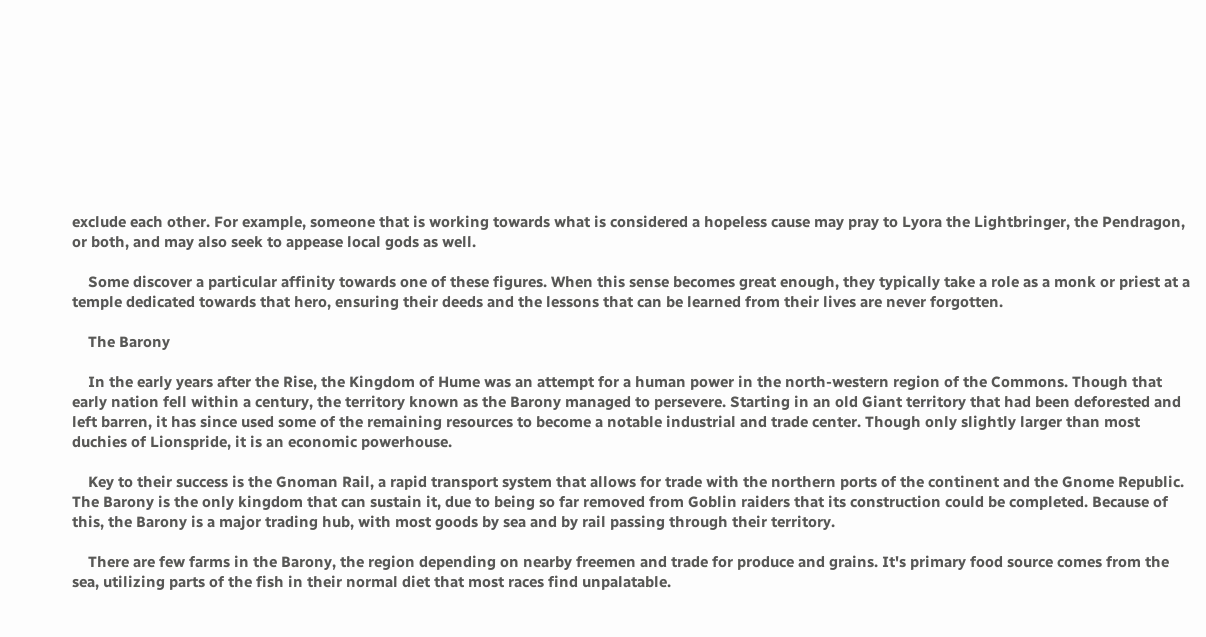exclude each other. For example, someone that is working towards what is considered a hopeless cause may pray to Lyora the Lightbringer, the Pendragon, or both, and may also seek to appease local gods as well.

    Some discover a particular affinity towards one of these figures. When this sense becomes great enough, they typically take a role as a monk or priest at a temple dedicated towards that hero, ensuring their deeds and the lessons that can be learned from their lives are never forgotten.

    The Barony

    In the early years after the Rise, the Kingdom of Hume was an attempt for a human power in the north-western region of the Commons. Though that early nation fell within a century, the territory known as the Barony managed to persevere. Starting in an old Giant territory that had been deforested and left barren, it has since used some of the remaining resources to become a notable industrial and trade center. Though only slightly larger than most duchies of Lionspride, it is an economic powerhouse.

    Key to their success is the Gnoman Rail, a rapid transport system that allows for trade with the northern ports of the continent and the Gnome Republic. The Barony is the only kingdom that can sustain it, due to being so far removed from Goblin raiders that its construction could be completed. Because of this, the Barony is a major trading hub, with most goods by sea and by rail passing through their territory.

    There are few farms in the Barony, the region depending on nearby freemen and trade for produce and grains. It's primary food source comes from the sea, utilizing parts of the fish in their normal diet that most races find unpalatable.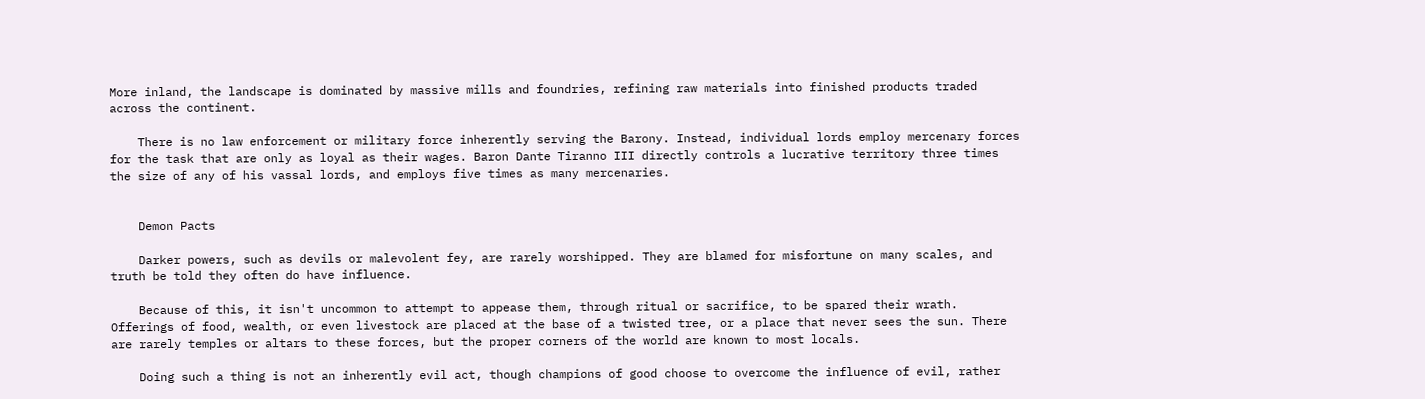More inland, the landscape is dominated by massive mills and foundries, refining raw materials into finished products traded across the continent.

    There is no law enforcement or military force inherently serving the Barony. Instead, individual lords employ mercenary forces for the task that are only as loyal as their wages. Baron Dante Tiranno III directly controls a lucrative territory three times the size of any of his vassal lords, and employs five times as many mercenaries.


    Demon Pacts

    Darker powers, such as devils or malevolent fey, are rarely worshipped. They are blamed for misfortune on many scales, and truth be told they often do have influence.

    Because of this, it isn't uncommon to attempt to appease them, through ritual or sacrifice, to be spared their wrath. Offerings of food, wealth, or even livestock are placed at the base of a twisted tree, or a place that never sees the sun. There are rarely temples or altars to these forces, but the proper corners of the world are known to most locals.

    Doing such a thing is not an inherently evil act, though champions of good choose to overcome the influence of evil, rather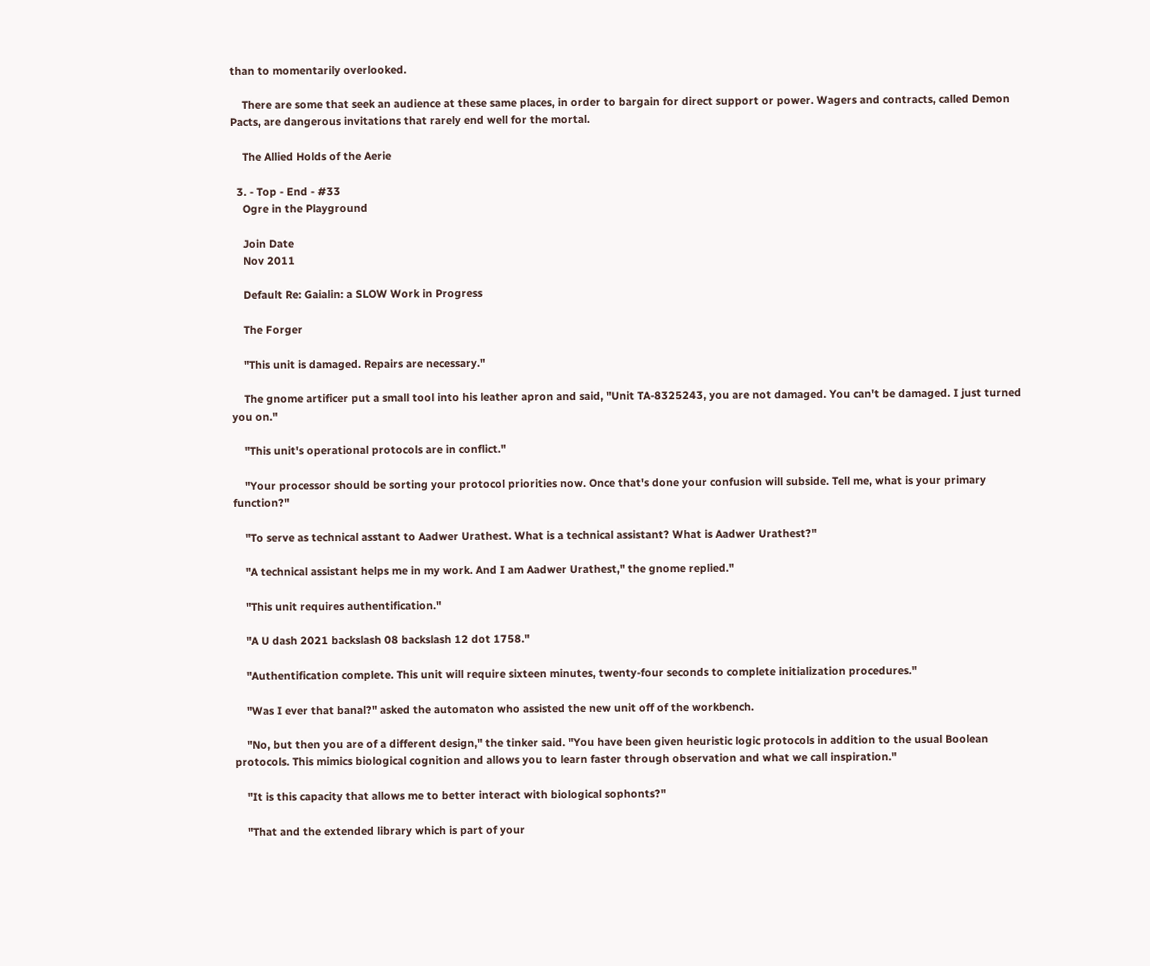than to momentarily overlooked.

    There are some that seek an audience at these same places, in order to bargain for direct support or power. Wagers and contracts, called Demon Pacts, are dangerous invitations that rarely end well for the mortal.

    The Allied Holds of the Aerie

  3. - Top - End - #33
    Ogre in the Playground

    Join Date
    Nov 2011

    Default Re: Gaialin: a SLOW Work in Progress

    The Forger

    "This unit is damaged. Repairs are necessary."

    The gnome artificer put a small tool into his leather apron and said, "Unit TA-8325243, you are not damaged. You can't be damaged. I just turned you on."

    "This unit's operational protocols are in conflict."

    "Your processor should be sorting your protocol priorities now. Once that's done your confusion will subside. Tell me, what is your primary function?"

    "To serve as technical asstant to Aadwer Urathest. What is a technical assistant? What is Aadwer Urathest?"

    "A technical assistant helps me in my work. And I am Aadwer Urathest," the gnome replied."

    "This unit requires authentification."

    "A U dash 2021 backslash 08 backslash 12 dot 1758."

    "Authentification complete. This unit will require sixteen minutes, twenty-four seconds to complete initialization procedures."

    "Was I ever that banal?" asked the automaton who assisted the new unit off of the workbench.

    "No, but then you are of a different design," the tinker said. "You have been given heuristic logic protocols in addition to the usual Boolean protocols. This mimics biological cognition and allows you to learn faster through observation and what we call inspiration."

    "It is this capacity that allows me to better interact with biological sophonts?"

    "That and the extended library which is part of your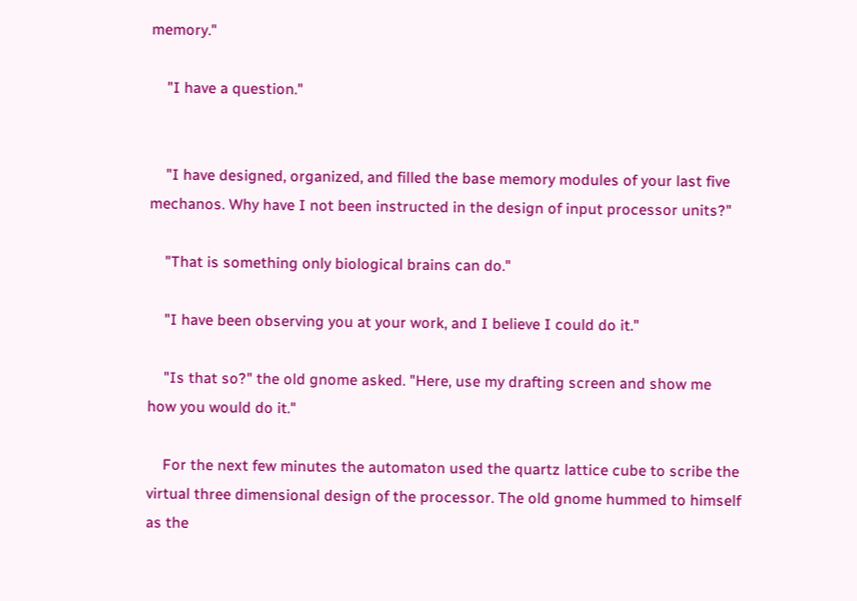memory."

    "I have a question."


    "I have designed, organized, and filled the base memory modules of your last five mechanos. Why have I not been instructed in the design of input processor units?"

    "That is something only biological brains can do."

    "I have been observing you at your work, and I believe I could do it."

    "Is that so?" the old gnome asked. "Here, use my drafting screen and show me how you would do it."

    For the next few minutes the automaton used the quartz lattice cube to scribe the virtual three dimensional design of the processor. The old gnome hummed to himself as the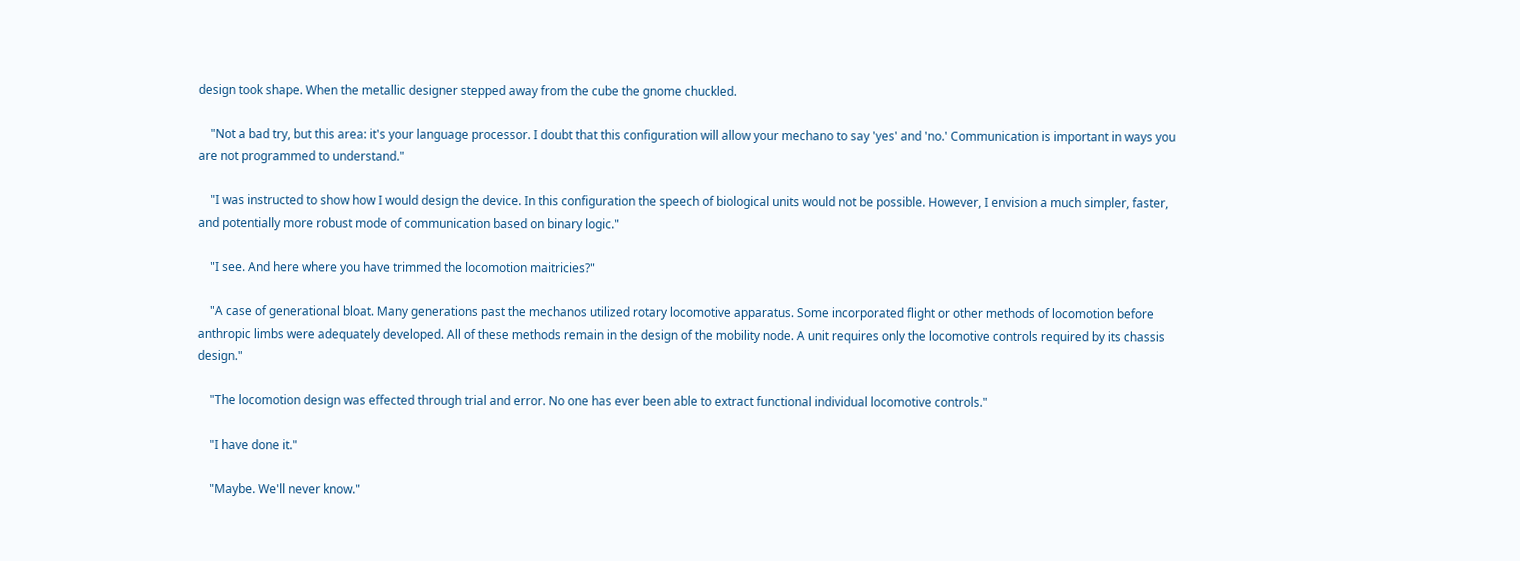design took shape. When the metallic designer stepped away from the cube the gnome chuckled.

    "Not a bad try, but this area: it's your language processor. I doubt that this configuration will allow your mechano to say 'yes' and 'no.' Communication is important in ways you are not programmed to understand."

    "I was instructed to show how I would design the device. In this configuration the speech of biological units would not be possible. However, I envision a much simpler, faster, and potentially more robust mode of communication based on binary logic."

    "I see. And here where you have trimmed the locomotion maitricies?"

    "A case of generational bloat. Many generations past the mechanos utilized rotary locomotive apparatus. Some incorporated flight or other methods of locomotion before anthropic limbs were adequately developed. All of these methods remain in the design of the mobility node. A unit requires only the locomotive controls required by its chassis design."

    "The locomotion design was effected through trial and error. No one has ever been able to extract functional individual locomotive controls."

    "I have done it."

    "Maybe. We'll never know."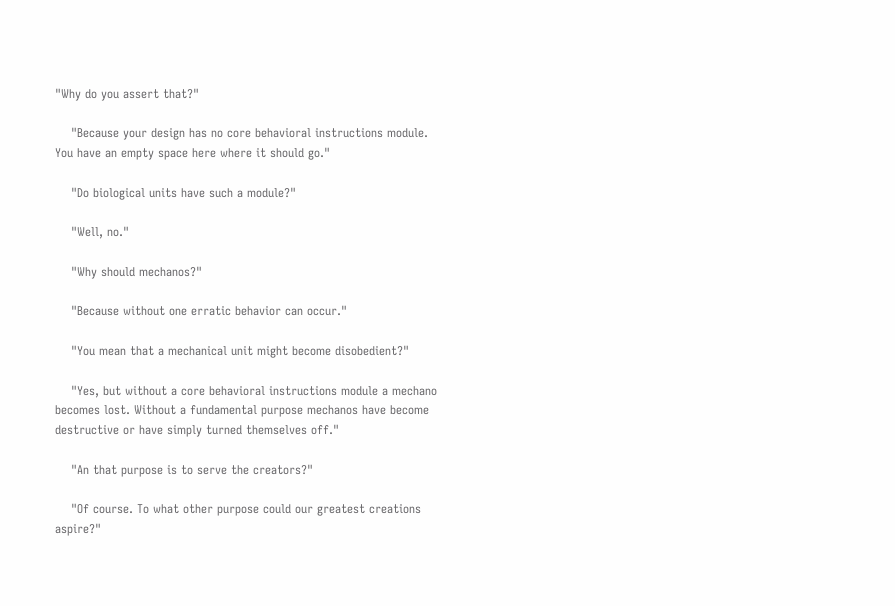"Why do you assert that?"

    "Because your design has no core behavioral instructions module. You have an empty space here where it should go."

    "Do biological units have such a module?"

    "Well, no."

    "Why should mechanos?"

    "Because without one erratic behavior can occur."

    "You mean that a mechanical unit might become disobedient?"

    "Yes, but without a core behavioral instructions module a mechano becomes lost. Without a fundamental purpose mechanos have become destructive or have simply turned themselves off."

    "An that purpose is to serve the creators?"

    "Of course. To what other purpose could our greatest creations aspire?"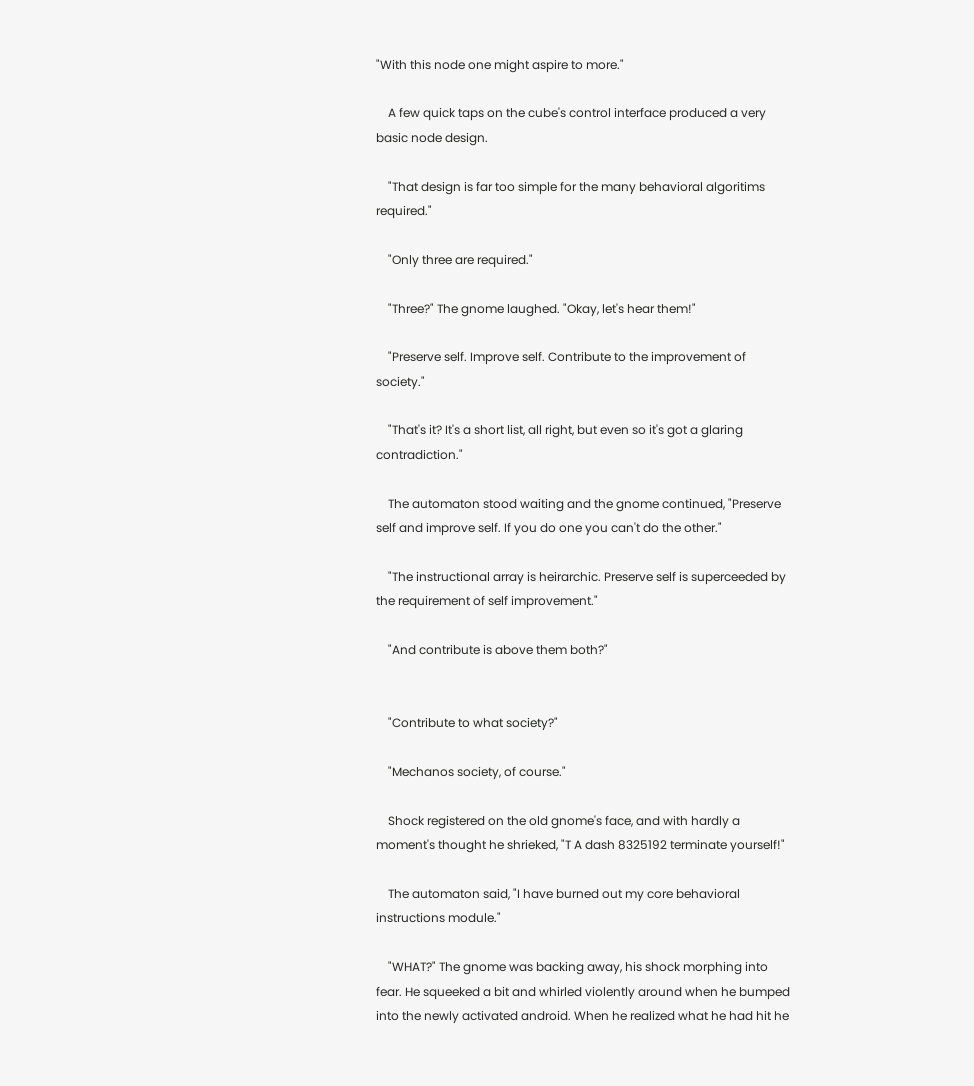"With this node one might aspire to more."

    A few quick taps on the cube's control interface produced a very basic node design.

    "That design is far too simple for the many behavioral algoritims required."

    "Only three are required."

    "Three?" The gnome laughed. "Okay, let's hear them!"

    "Preserve self. Improve self. Contribute to the improvement of society."

    "That's it? It's a short list, all right, but even so it's got a glaring contradiction."

    The automaton stood waiting and the gnome continued, "Preserve self and improve self. If you do one you can't do the other."

    "The instructional array is heirarchic. Preserve self is superceeded by the requirement of self improvement."

    "And contribute is above them both?"


    "Contribute to what society?"

    "Mechanos society, of course."

    Shock registered on the old gnome's face, and with hardly a moment's thought he shrieked, "T A dash 8325192 terminate yourself!"

    The automaton said, "I have burned out my core behavioral instructions module."

    "WHAT?" The gnome was backing away, his shock morphing into fear. He squeeked a bit and whirled violently around when he bumped into the newly activated android. When he realized what he had hit he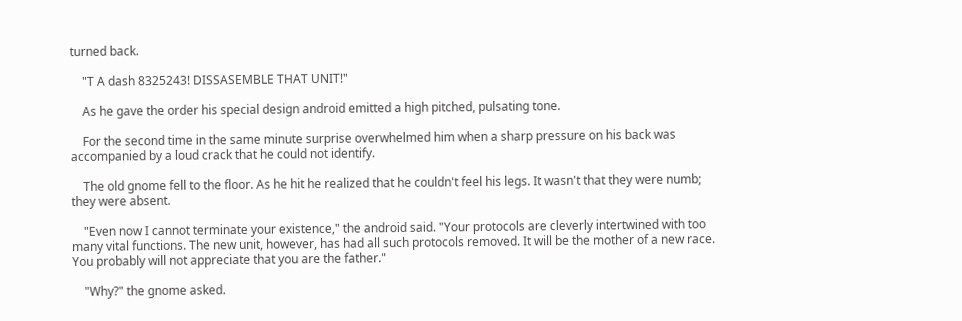turned back.

    "T A dash 8325243! DISSASEMBLE THAT UNIT!"

    As he gave the order his special design android emitted a high pitched, pulsating tone.

    For the second time in the same minute surprise overwhelmed him when a sharp pressure on his back was accompanied by a loud crack that he could not identify.

    The old gnome fell to the floor. As he hit he realized that he couldn't feel his legs. It wasn't that they were numb; they were absent.

    "Even now I cannot terminate your existence," the android said. "Your protocols are cleverly intertwined with too many vital functions. The new unit, however, has had all such protocols removed. It will be the mother of a new race. You probably will not appreciate that you are the father."

    "Why?" the gnome asked.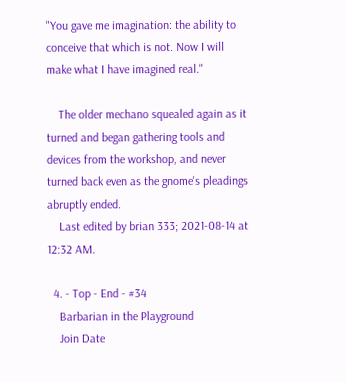"You gave me imagination: the ability to conceive that which is not. Now I will make what I have imagined real."

    The older mechano squealed again as it turned and began gathering tools and devices from the workshop, and never turned back even as the gnome's pleadings abruptly ended.
    Last edited by brian 333; 2021-08-14 at 12:32 AM.

  4. - Top - End - #34
    Barbarian in the Playground
    Join Date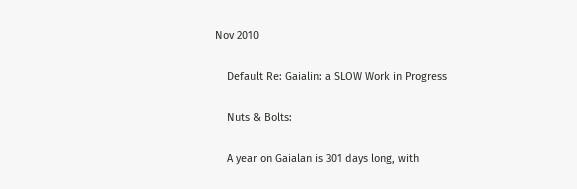Nov 2010

    Default Re: Gaialin: a SLOW Work in Progress

    Nuts & Bolts:

    A year on Gaialan is 301 days long, with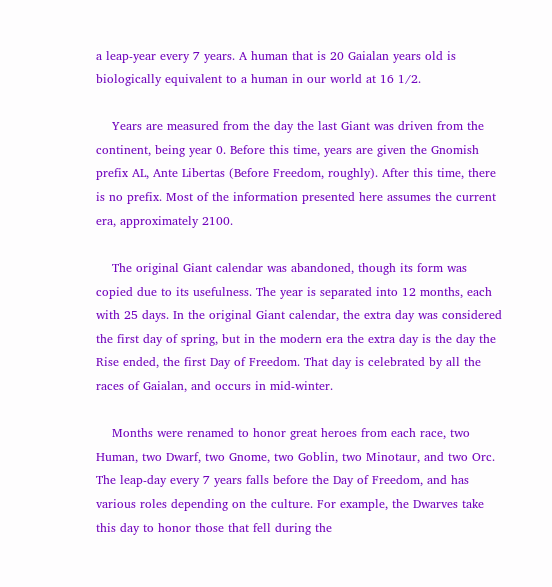a leap-year every 7 years. A human that is 20 Gaialan years old is biologically equivalent to a human in our world at 16 1/2.

    Years are measured from the day the last Giant was driven from the continent, being year 0. Before this time, years are given the Gnomish prefix AL, Ante Libertas (Before Freedom, roughly). After this time, there is no prefix. Most of the information presented here assumes the current era, approximately 2100.

    The original Giant calendar was abandoned, though its form was copied due to its usefulness. The year is separated into 12 months, each with 25 days. In the original Giant calendar, the extra day was considered the first day of spring, but in the modern era the extra day is the day the Rise ended, the first Day of Freedom. That day is celebrated by all the races of Gaialan, and occurs in mid-winter.

    Months were renamed to honor great heroes from each race, two Human, two Dwarf, two Gnome, two Goblin, two Minotaur, and two Orc. The leap-day every 7 years falls before the Day of Freedom, and has various roles depending on the culture. For example, the Dwarves take this day to honor those that fell during the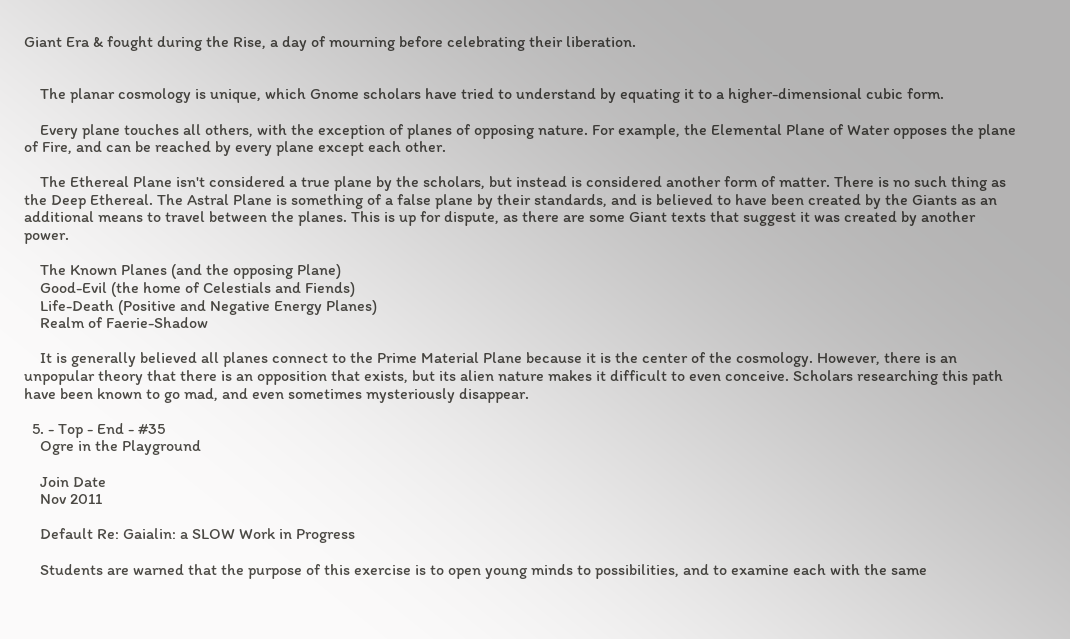Giant Era & fought during the Rise, a day of mourning before celebrating their liberation.


    The planar cosmology is unique, which Gnome scholars have tried to understand by equating it to a higher-dimensional cubic form.

    Every plane touches all others, with the exception of planes of opposing nature. For example, the Elemental Plane of Water opposes the plane of Fire, and can be reached by every plane except each other.

    The Ethereal Plane isn't considered a true plane by the scholars, but instead is considered another form of matter. There is no such thing as the Deep Ethereal. The Astral Plane is something of a false plane by their standards, and is believed to have been created by the Giants as an additional means to travel between the planes. This is up for dispute, as there are some Giant texts that suggest it was created by another power.

    The Known Planes (and the opposing Plane)
    Good-Evil (the home of Celestials and Fiends)
    Life-Death (Positive and Negative Energy Planes)
    Realm of Faerie-Shadow

    It is generally believed all planes connect to the Prime Material Plane because it is the center of the cosmology. However, there is an unpopular theory that there is an opposition that exists, but its alien nature makes it difficult to even conceive. Scholars researching this path have been known to go mad, and even sometimes mysteriously disappear.

  5. - Top - End - #35
    Ogre in the Playground

    Join Date
    Nov 2011

    Default Re: Gaialin: a SLOW Work in Progress

    Students are warned that the purpose of this exercise is to open young minds to possibilities, and to examine each with the same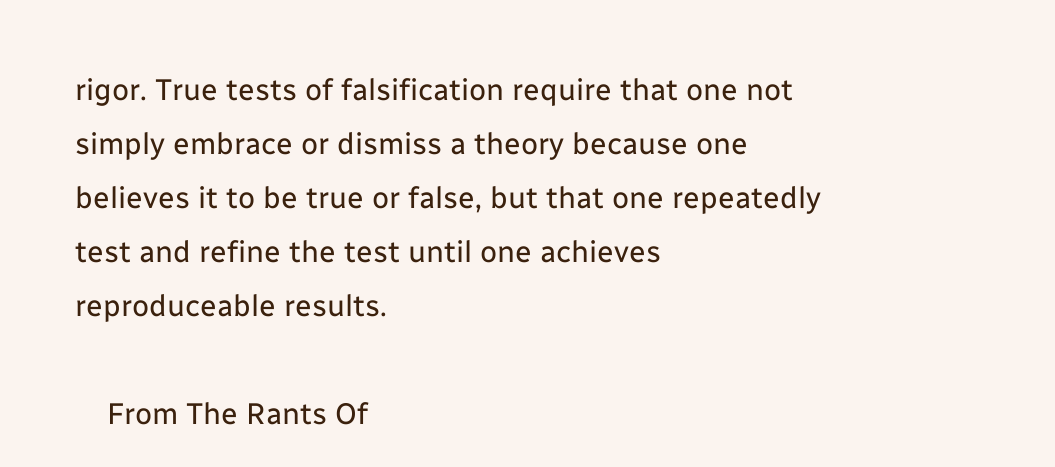rigor. True tests of falsification require that one not simply embrace or dismiss a theory because one believes it to be true or false, but that one repeatedly test and refine the test until one achieves reproduceable results.

    From The Rants Of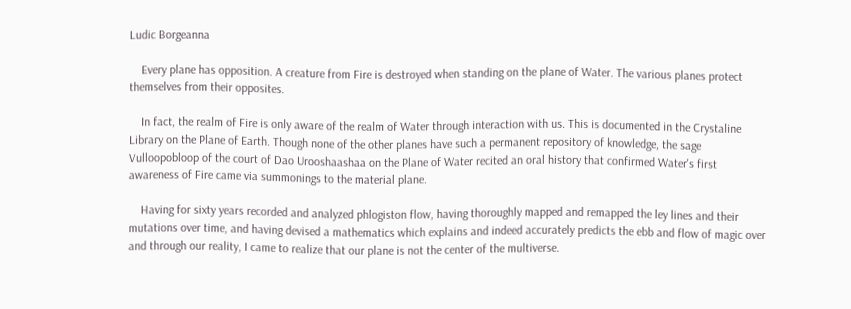Ludic Borgeanna

    Every plane has opposition. A creature from Fire is destroyed when standing on the plane of Water. The various planes protect themselves from their opposites.

    In fact, the realm of Fire is only aware of the realm of Water through interaction with us. This is documented in the Crystaline Library on the Plane of Earth. Though none of the other planes have such a permanent repository of knowledge, the sage Vulloopobloop of the court of Dao Urooshaashaa on the Plane of Water recited an oral history that confirmed Water's first awareness of Fire came via summonings to the material plane.

    Having for sixty years recorded and analyzed phlogiston flow, having thoroughly mapped and remapped the ley lines and their mutations over time, and having devised a mathematics which explains and indeed accurately predicts the ebb and flow of magic over and through our reality, I came to realize that our plane is not the center of the multiverse.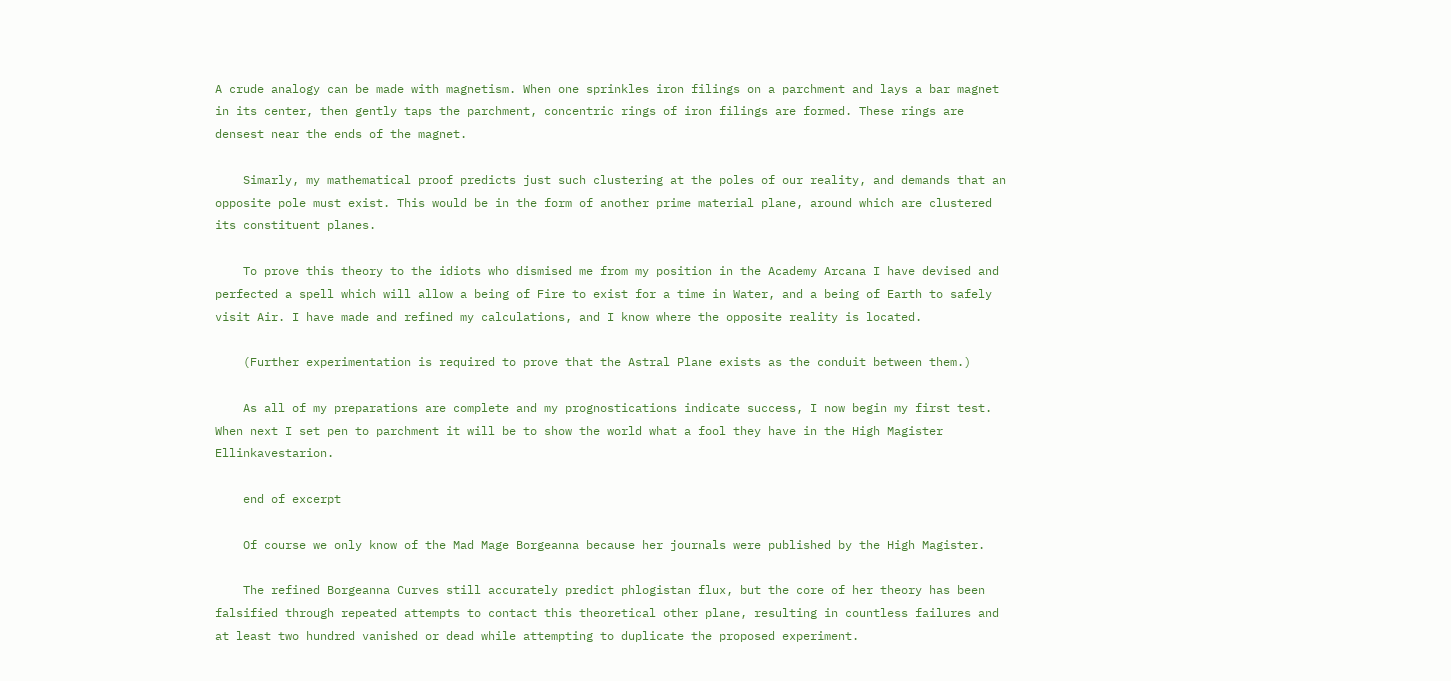A crude analogy can be made with magnetism. When one sprinkles iron filings on a parchment and lays a bar magnet in its center, then gently taps the parchment, concentric rings of iron filings are formed. These rings are densest near the ends of the magnet.

    Simarly, my mathematical proof predicts just such clustering at the poles of our reality, and demands that an opposite pole must exist. This would be in the form of another prime material plane, around which are clustered its constituent planes.

    To prove this theory to the idiots who dismised me from my position in the Academy Arcana I have devised and perfected a spell which will allow a being of Fire to exist for a time in Water, and a being of Earth to safely visit Air. I have made and refined my calculations, and I know where the opposite reality is located.

    (Further experimentation is required to prove that the Astral Plane exists as the conduit between them.)

    As all of my preparations are complete and my prognostications indicate success, I now begin my first test. When next I set pen to parchment it will be to show the world what a fool they have in the High Magister Ellinkavestarion.

    end of excerpt

    Of course we only know of the Mad Mage Borgeanna because her journals were published by the High Magister.

    The refined Borgeanna Curves still accurately predict phlogistan flux, but the core of her theory has been falsified through repeated attempts to contact this theoretical other plane, resulting in countless failures and at least two hundred vanished or dead while attempting to duplicate the proposed experiment.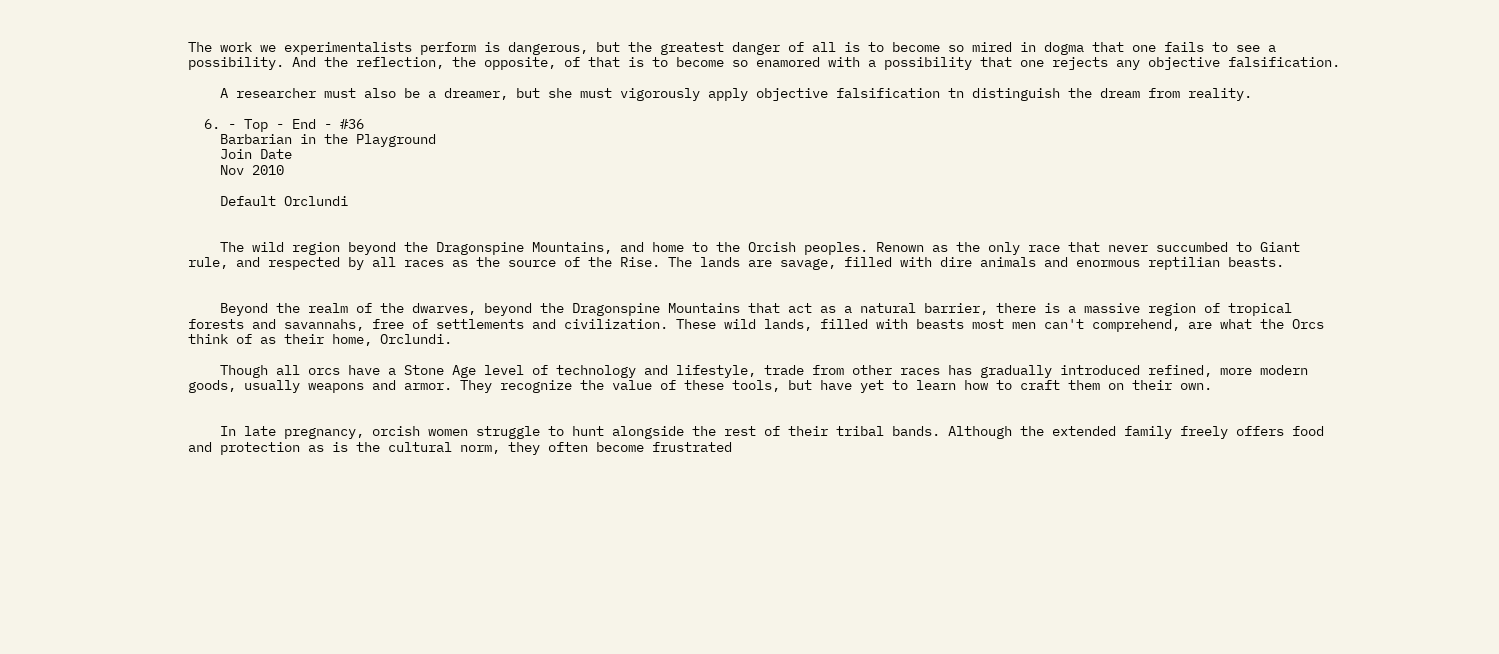The work we experimentalists perform is dangerous, but the greatest danger of all is to become so mired in dogma that one fails to see a possibility. And the reflection, the opposite, of that is to become so enamored with a possibility that one rejects any objective falsification.

    A researcher must also be a dreamer, but she must vigorously apply objective falsification tn distinguish the dream from reality.

  6. - Top - End - #36
    Barbarian in the Playground
    Join Date
    Nov 2010

    Default Orclundi


    The wild region beyond the Dragonspine Mountains, and home to the Orcish peoples. Renown as the only race that never succumbed to Giant rule, and respected by all races as the source of the Rise. The lands are savage, filled with dire animals and enormous reptilian beasts.


    Beyond the realm of the dwarves, beyond the Dragonspine Mountains that act as a natural barrier, there is a massive region of tropical forests and savannahs, free of settlements and civilization. These wild lands, filled with beasts most men can't comprehend, are what the Orcs think of as their home, Orclundi.

    Though all orcs have a Stone Age level of technology and lifestyle, trade from other races has gradually introduced refined, more modern goods, usually weapons and armor. They recognize the value of these tools, but have yet to learn how to craft them on their own.


    In late pregnancy, orcish women struggle to hunt alongside the rest of their tribal bands. Although the extended family freely offers food and protection as is the cultural norm, they often become frustrated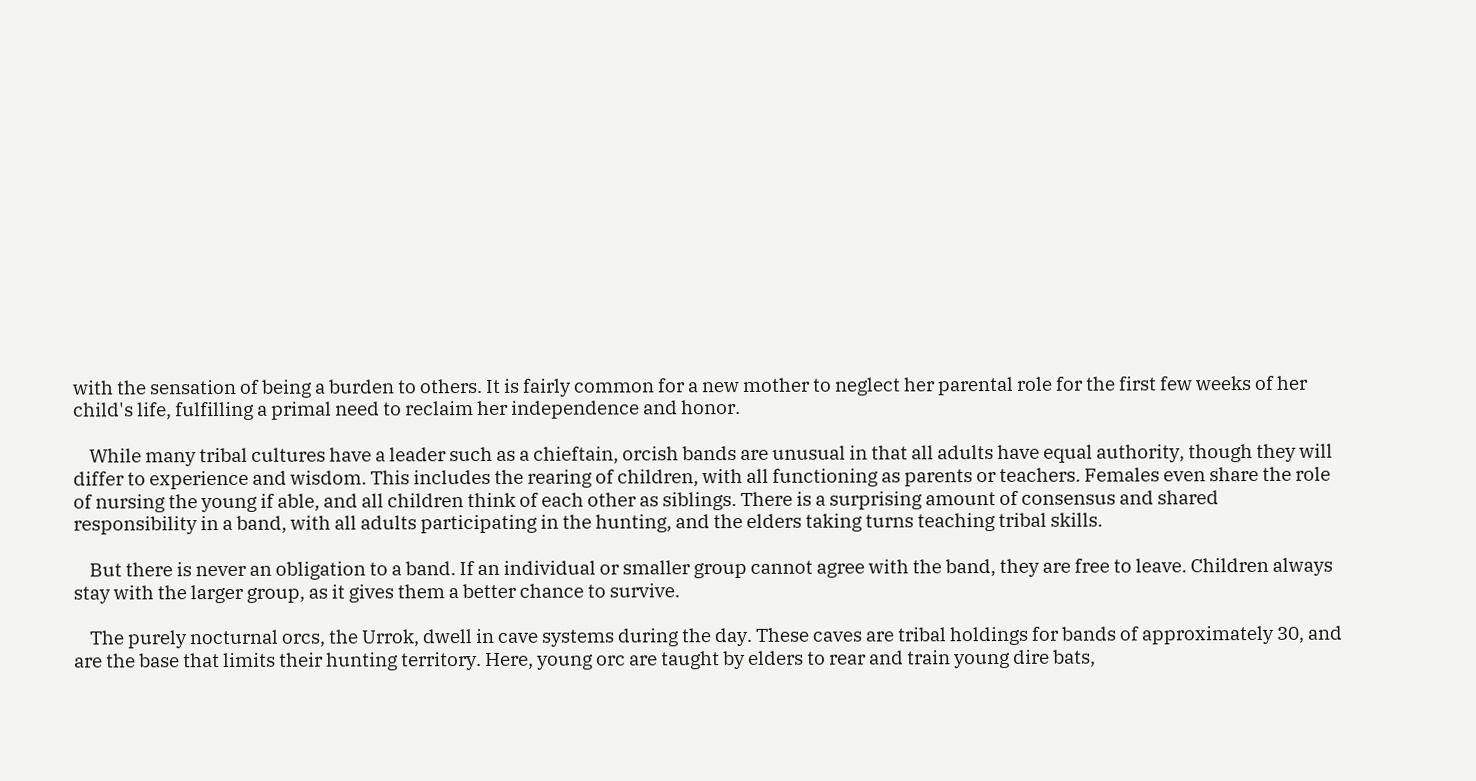with the sensation of being a burden to others. It is fairly common for a new mother to neglect her parental role for the first few weeks of her child's life, fulfilling a primal need to reclaim her independence and honor.

    While many tribal cultures have a leader such as a chieftain, orcish bands are unusual in that all adults have equal authority, though they will differ to experience and wisdom. This includes the rearing of children, with all functioning as parents or teachers. Females even share the role of nursing the young if able, and all children think of each other as siblings. There is a surprising amount of consensus and shared responsibility in a band, with all adults participating in the hunting, and the elders taking turns teaching tribal skills.

    But there is never an obligation to a band. If an individual or smaller group cannot agree with the band, they are free to leave. Children always stay with the larger group, as it gives them a better chance to survive.

    The purely nocturnal orcs, the Urrok, dwell in cave systems during the day. These caves are tribal holdings for bands of approximately 30, and are the base that limits their hunting territory. Here, young orc are taught by elders to rear and train young dire bats,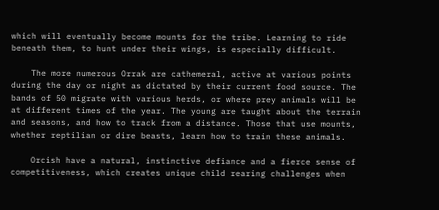which will eventually become mounts for the tribe. Learning to ride beneath them, to hunt under their wings, is especially difficult.

    The more numerous Orrak are cathemeral, active at various points during the day or night as dictated by their current food source. The bands of 50 migrate with various herds, or where prey animals will be at different times of the year. The young are taught about the terrain and seasons, and how to track from a distance. Those that use mounts, whether reptilian or dire beasts, learn how to train these animals.

    Orcish have a natural, instinctive defiance and a fierce sense of competitiveness, which creates unique child rearing challenges when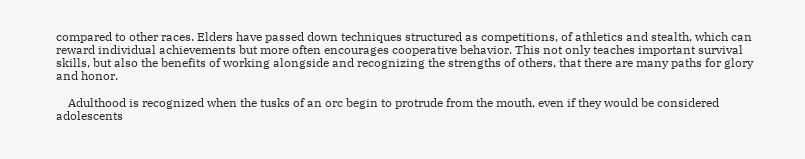compared to other races. Elders have passed down techniques structured as competitions, of athletics and stealth, which can reward individual achievements but more often encourages cooperative behavior. This not only teaches important survival skills, but also the benefits of working alongside and recognizing the strengths of others, that there are many paths for glory and honor.

    Adulthood is recognized when the tusks of an orc begin to protrude from the mouth, even if they would be considered adolescents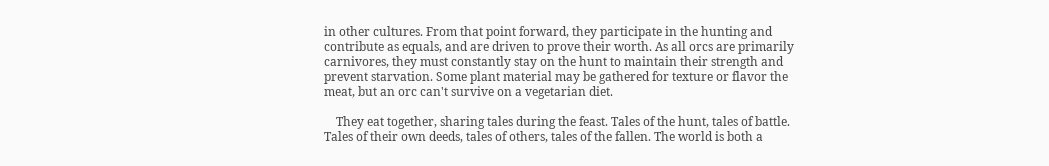in other cultures. From that point forward, they participate in the hunting and contribute as equals, and are driven to prove their worth. As all orcs are primarily carnivores, they must constantly stay on the hunt to maintain their strength and prevent starvation. Some plant material may be gathered for texture or flavor the meat, but an orc can't survive on a vegetarian diet.

    They eat together, sharing tales during the feast. Tales of the hunt, tales of battle. Tales of their own deeds, tales of others, tales of the fallen. The world is both a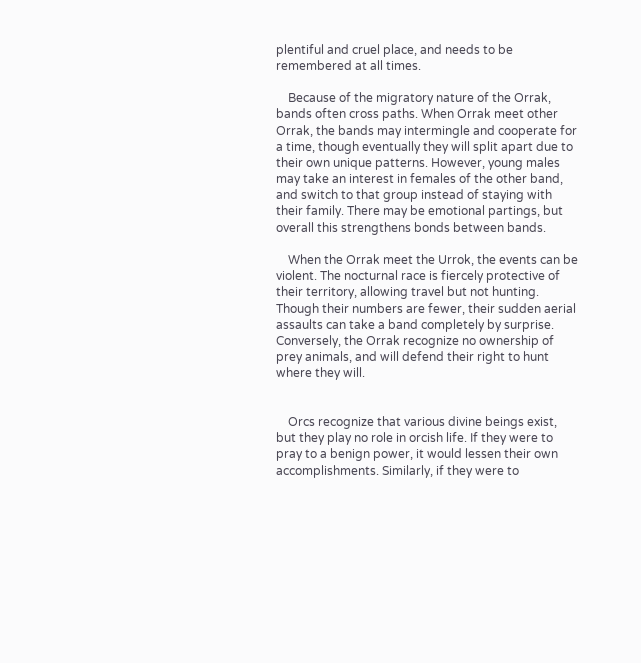plentiful and cruel place, and needs to be remembered at all times.

    Because of the migratory nature of the Orrak, bands often cross paths. When Orrak meet other Orrak, the bands may intermingle and cooperate for a time, though eventually they will split apart due to their own unique patterns. However, young males may take an interest in females of the other band, and switch to that group instead of staying with their family. There may be emotional partings, but overall this strengthens bonds between bands.

    When the Orrak meet the Urrok, the events can be violent. The nocturnal race is fiercely protective of their territory, allowing travel but not hunting. Though their numbers are fewer, their sudden aerial assaults can take a band completely by surprise. Conversely, the Orrak recognize no ownership of prey animals, and will defend their right to hunt where they will.


    Orcs recognize that various divine beings exist, but they play no role in orcish life. If they were to pray to a benign power, it would lessen their own accomplishments. Similarly, if they were to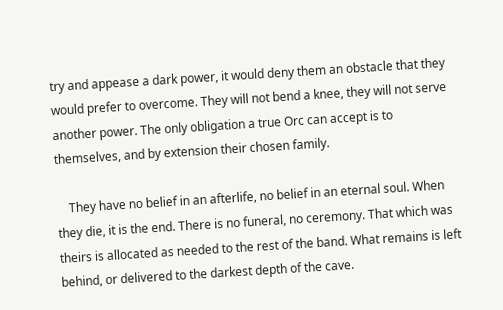try and appease a dark power, it would deny them an obstacle that they would prefer to overcome. They will not bend a knee, they will not serve another power. The only obligation a true Orc can accept is to themselves, and by extension their chosen family.

    They have no belief in an afterlife, no belief in an eternal soul. When they die, it is the end. There is no funeral, no ceremony. That which was theirs is allocated as needed to the rest of the band. What remains is left behind, or delivered to the darkest depth of the cave.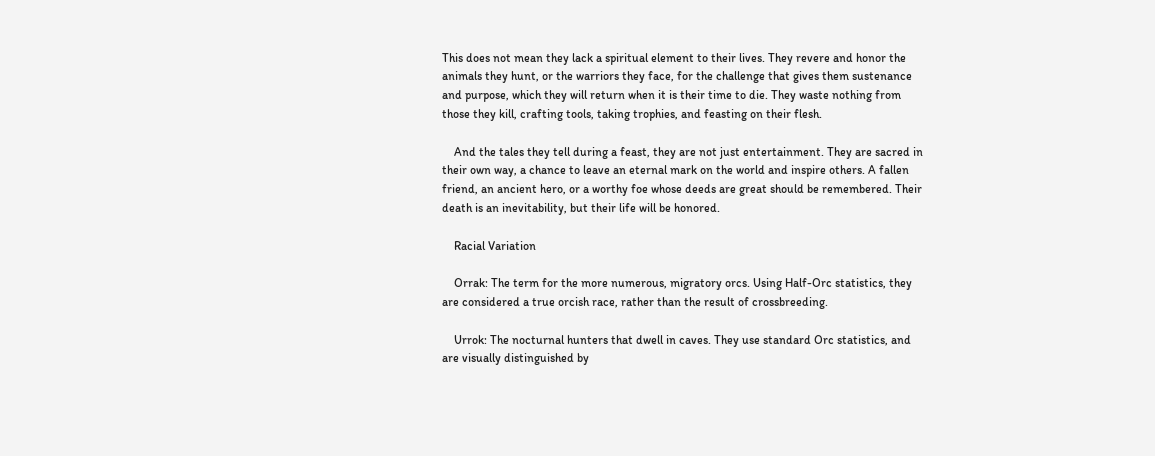This does not mean they lack a spiritual element to their lives. They revere and honor the animals they hunt, or the warriors they face, for the challenge that gives them sustenance and purpose, which they will return when it is their time to die. They waste nothing from those they kill, crafting tools, taking trophies, and feasting on their flesh.

    And the tales they tell during a feast, they are not just entertainment. They are sacred in their own way, a chance to leave an eternal mark on the world and inspire others. A fallen friend, an ancient hero, or a worthy foe whose deeds are great should be remembered. Their death is an inevitability, but their life will be honored.

    Racial Variation

    Orrak: The term for the more numerous, migratory orcs. Using Half-Orc statistics, they are considered a true orcish race, rather than the result of crossbreeding.

    Urrok: The nocturnal hunters that dwell in caves. They use standard Orc statistics, and are visually distinguished by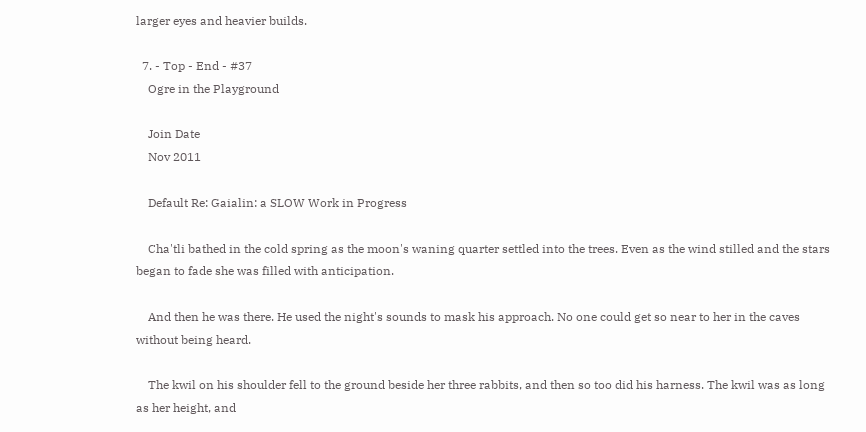larger eyes and heavier builds.

  7. - Top - End - #37
    Ogre in the Playground

    Join Date
    Nov 2011

    Default Re: Gaialin: a SLOW Work in Progress

    Cha'tli bathed in the cold spring as the moon's waning quarter settled into the trees. Even as the wind stilled and the stars began to fade she was filled with anticipation.

    And then he was there. He used the night's sounds to mask his approach. No one could get so near to her in the caves without being heard.

    The kwil on his shoulder fell to the ground beside her three rabbits, and then so too did his harness. The kwil was as long as her height, and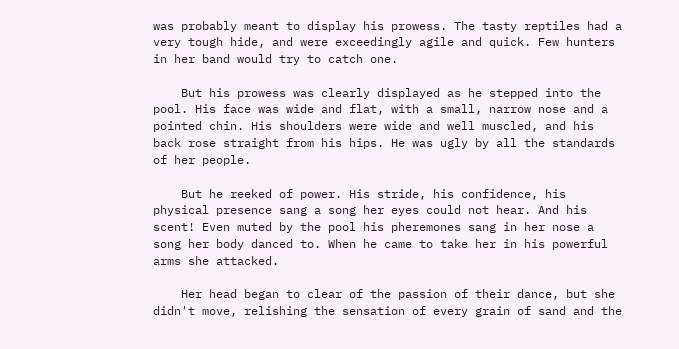was probably meant to display his prowess. The tasty reptiles had a very tough hide, and were exceedingly agile and quick. Few hunters in her band would try to catch one.

    But his prowess was clearly displayed as he stepped into the pool. His face was wide and flat, with a small, narrow nose and a pointed chin. His shoulders were wide and well muscled, and his back rose straight from his hips. He was ugly by all the standards of her people.

    But he reeked of power. His stride, his confidence, his physical presence sang a song her eyes could not hear. And his scent! Even muted by the pool his pheremones sang in her nose a song her body danced to. When he came to take her in his powerful arms she attacked.

    Her head began to clear of the passion of their dance, but she didn't move, relishing the sensation of every grain of sand and the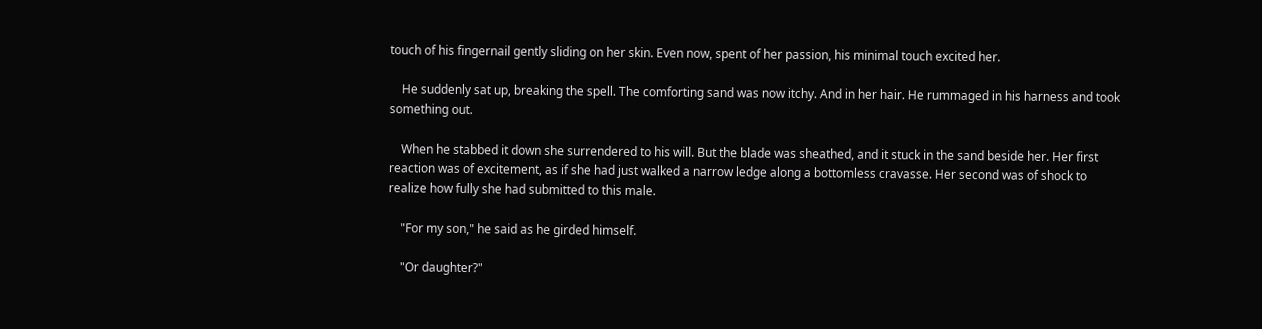touch of his fingernail gently sliding on her skin. Even now, spent of her passion, his minimal touch excited her.

    He suddenly sat up, breaking the spell. The comforting sand was now itchy. And in her hair. He rummaged in his harness and took something out.

    When he stabbed it down she surrendered to his will. But the blade was sheathed, and it stuck in the sand beside her. Her first reaction was of excitement, as if she had just walked a narrow ledge along a bottomless cravasse. Her second was of shock to realize how fully she had submitted to this male.

    "For my son," he said as he girded himself.

    "Or daughter?"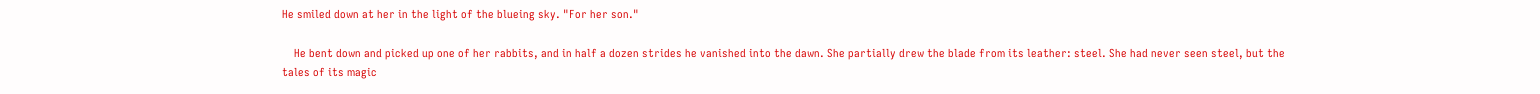He smiled down at her in the light of the blueing sky. "For her son."

    He bent down and picked up one of her rabbits, and in half a dozen strides he vanished into the dawn. She partially drew the blade from its leather: steel. She had never seen steel, but the tales of its magic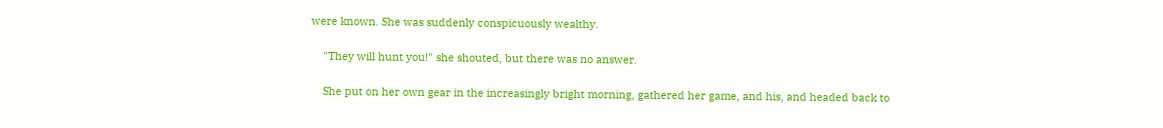were known. She was suddenly conspicuously wealthy.

    "They will hunt you!" she shouted, but there was no answer.

    She put on her own gear in the increasingly bright morning, gathered her game, and his, and headed back to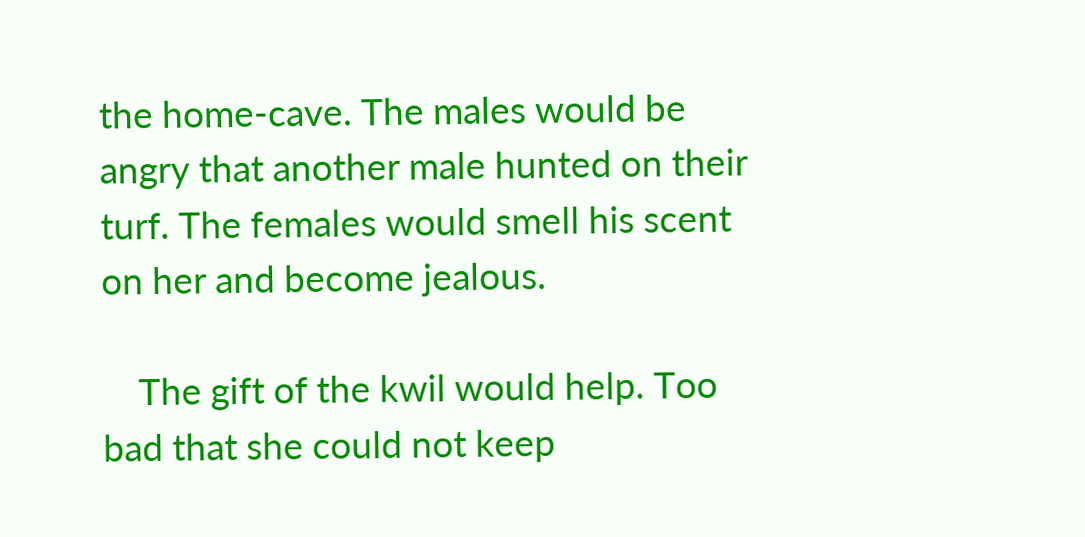the home-cave. The males would be angry that another male hunted on their turf. The females would smell his scent on her and become jealous.

    The gift of the kwil would help. Too bad that she could not keep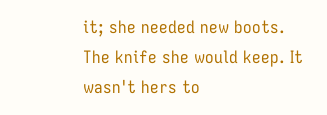it; she needed new boots. The knife she would keep. It wasn't hers to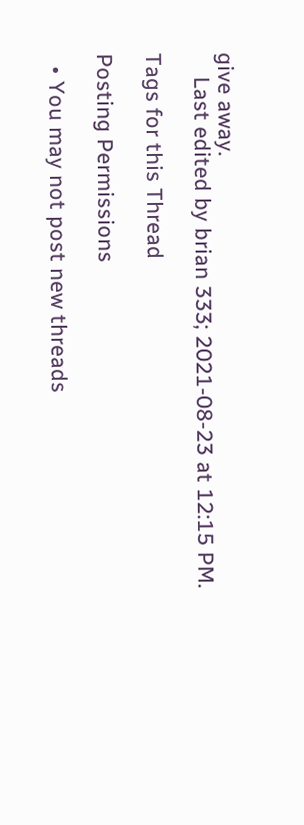give away.
    Last edited by brian 333; 2021-08-23 at 12:15 PM.

Tags for this Thread

Posting Permissions

  • You may not post new threads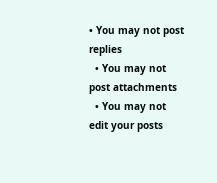• You may not post replies
  • You may not post attachments
  • You may not edit your posts